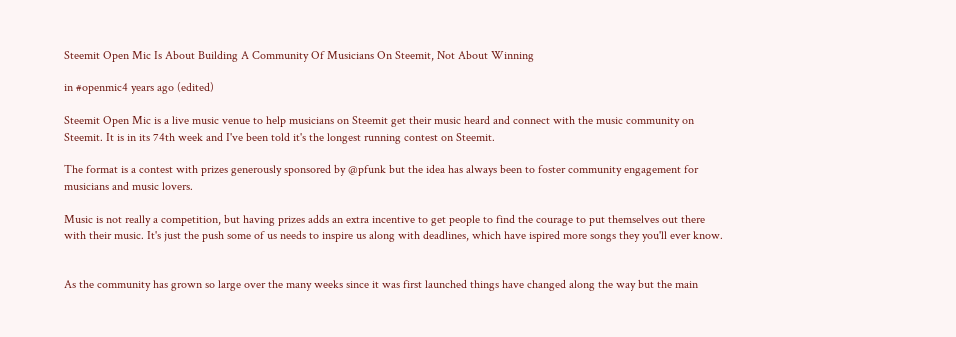Steemit Open Mic Is About Building A Community Of Musicians On Steemit, Not About Winning

in #openmic4 years ago (edited)

Steemit Open Mic is a live music venue to help musicians on Steemit get their music heard and connect with the music community on Steemit. It is in its 74th week and I've been told it's the longest running contest on Steemit.

The format is a contest with prizes generously sponsored by @pfunk but the idea has always been to foster community engagement for musicians and music lovers.

Music is not really a competition, but having prizes adds an extra incentive to get people to find the courage to put themselves out there with their music. It's just the push some of us needs to inspire us along with deadlines, which have ispired more songs they you'll ever know.


As the community has grown so large over the many weeks since it was first launched things have changed along the way but the main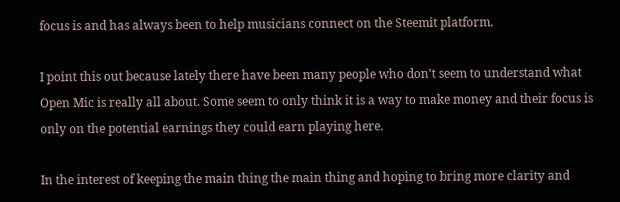focus is and has always been to help musicians connect on the Steemit platform.

I point this out because lately there have been many people who don't seem to understand what Open Mic is really all about. Some seem to only think it is a way to make money and their focus is only on the potential earnings they could earn playing here.

In the interest of keeping the main thing the main thing and hoping to bring more clarity and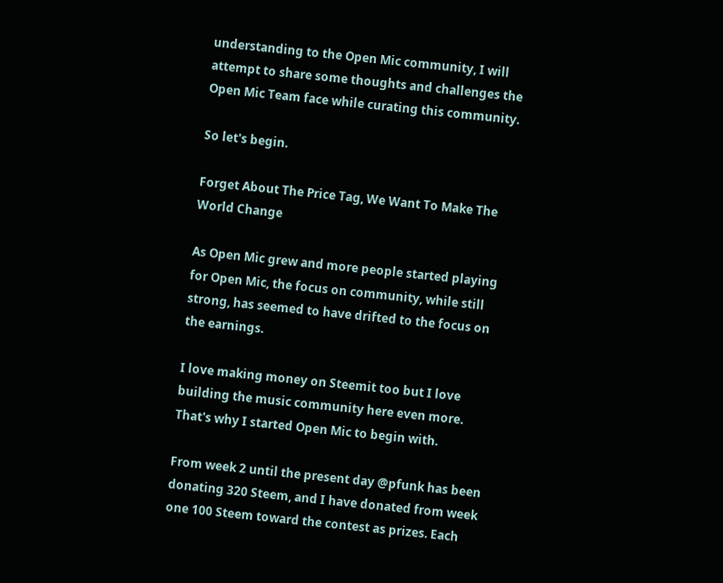understanding to the Open Mic community, I will attempt to share some thoughts and challenges the Open Mic Team face while curating this community.

So let's begin.

Forget About The Price Tag, We Want To Make The World Change

As Open Mic grew and more people started playing for Open Mic, the focus on community, while still strong, has seemed to have drifted to the focus on the earnings.

I love making money on Steemit too but I love building the music community here even more. That's why I started Open Mic to begin with.

From week 2 until the present day @pfunk has been donating 320 Steem, and I have donated from week one 100 Steem toward the contest as prizes. Each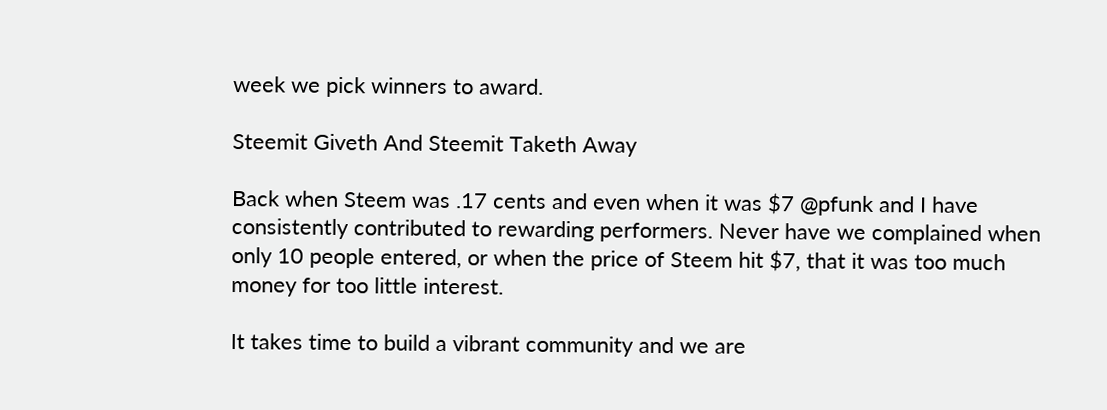week we pick winners to award.

Steemit Giveth And Steemit Taketh Away

Back when Steem was .17 cents and even when it was $7 @pfunk and I have consistently contributed to rewarding performers. Never have we complained when only 10 people entered, or when the price of Steem hit $7, that it was too much money for too little interest.

It takes time to build a vibrant community and we are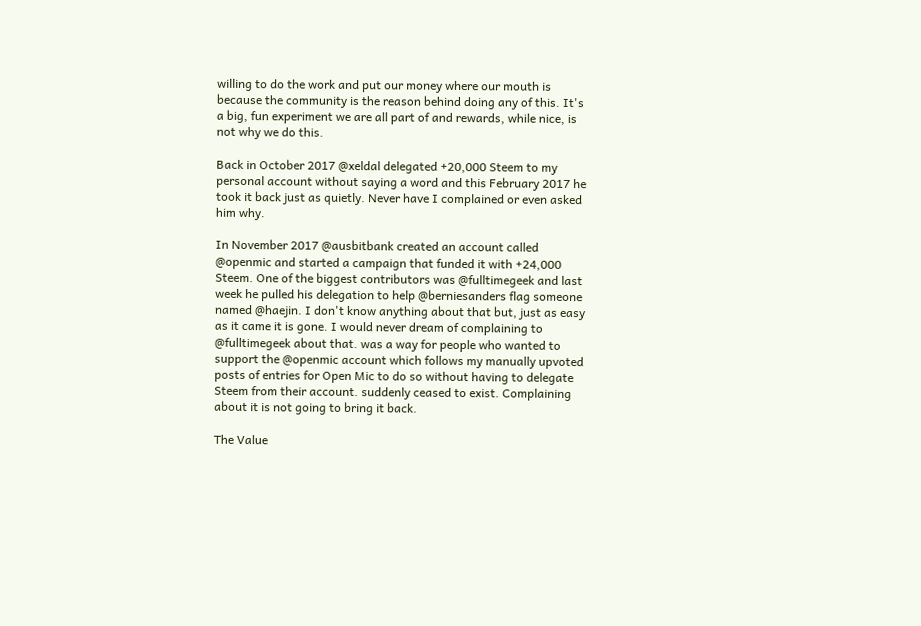willing to do the work and put our money where our mouth is because the community is the reason behind doing any of this. It's a big, fun experiment we are all part of and rewards, while nice, is not why we do this.

Back in October 2017 @xeldal delegated +20,000 Steem to my personal account without saying a word and this February 2017 he took it back just as quietly. Never have I complained or even asked him why.

In November 2017 @ausbitbank created an account called @openmic and started a campaign that funded it with +24,000 Steem. One of the biggest contributors was @fulltimegeek and last week he pulled his delegation to help @berniesanders flag someone named @haejin. I don't know anything about that but, just as easy as it came it is gone. I would never dream of complaining to @fulltimegeek about that. was a way for people who wanted to support the @openmic account which follows my manually upvoted posts of entries for Open Mic to do so without having to delegate Steem from their account. suddenly ceased to exist. Complaining about it is not going to bring it back.

The Value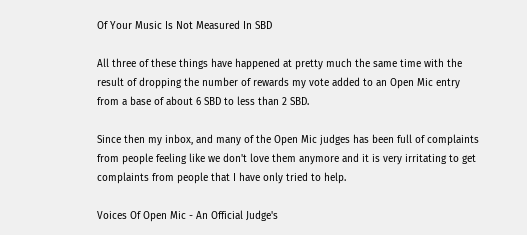Of Your Music Is Not Measured In SBD

All three of these things have happened at pretty much the same time with the result of dropping the number of rewards my vote added to an Open Mic entry from a base of about 6 SBD to less than 2 SBD.

Since then my inbox, and many of the Open Mic judges has been full of complaints from people feeling like we don't love them anymore and it is very irritating to get complaints from people that I have only tried to help.

Voices Of Open Mic - An Official Judge's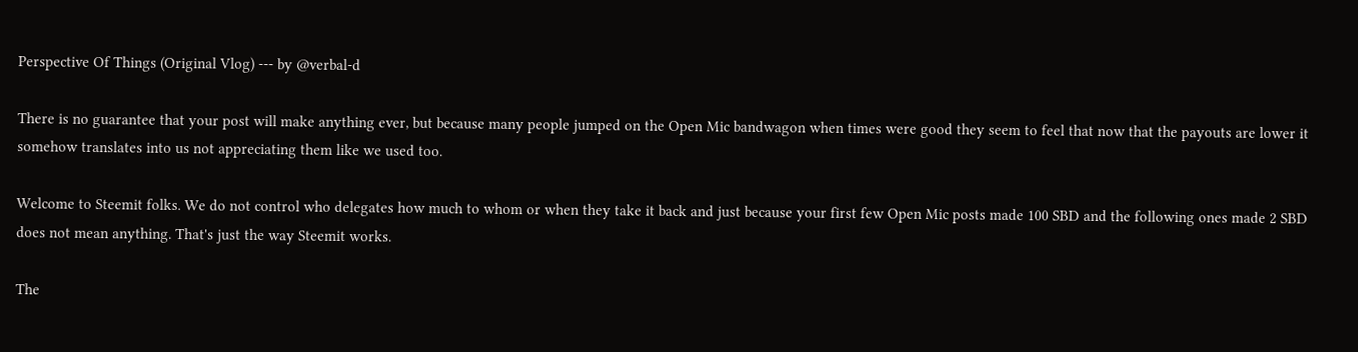Perspective Of Things (Original Vlog) --- by @verbal-d

There is no guarantee that your post will make anything ever, but because many people jumped on the Open Mic bandwagon when times were good they seem to feel that now that the payouts are lower it somehow translates into us not appreciating them like we used too.

Welcome to Steemit folks. We do not control who delegates how much to whom or when they take it back and just because your first few Open Mic posts made 100 SBD and the following ones made 2 SBD does not mean anything. That's just the way Steemit works.

The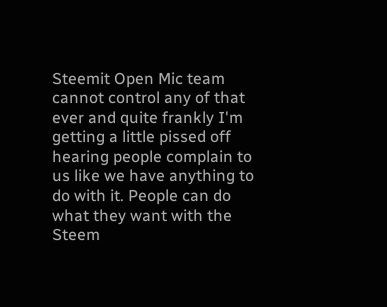Steemit Open Mic team cannot control any of that ever and quite frankly I'm getting a little pissed off hearing people complain to us like we have anything to do with it. People can do what they want with the Steem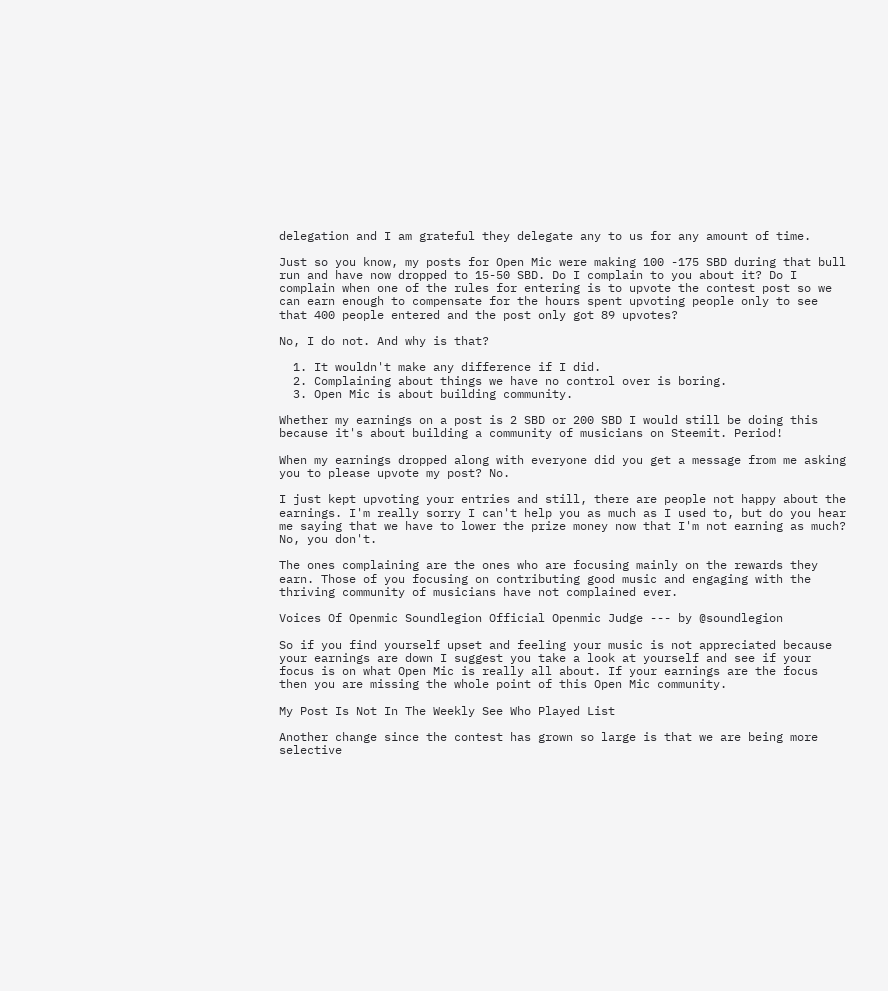delegation and I am grateful they delegate any to us for any amount of time.

Just so you know, my posts for Open Mic were making 100 -175 SBD during that bull run and have now dropped to 15-50 SBD. Do I complain to you about it? Do I complain when one of the rules for entering is to upvote the contest post so we can earn enough to compensate for the hours spent upvoting people only to see that 400 people entered and the post only got 89 upvotes?

No, I do not. And why is that?

  1. It wouldn't make any difference if I did.
  2. Complaining about things we have no control over is boring.
  3. Open Mic is about building community.

Whether my earnings on a post is 2 SBD or 200 SBD I would still be doing this because it's about building a community of musicians on Steemit. Period!

When my earnings dropped along with everyone did you get a message from me asking you to please upvote my post? No.

I just kept upvoting your entries and still, there are people not happy about the earnings. I'm really sorry I can't help you as much as I used to, but do you hear me saying that we have to lower the prize money now that I'm not earning as much? No, you don't.

The ones complaining are the ones who are focusing mainly on the rewards they earn. Those of you focusing on contributing good music and engaging with the thriving community of musicians have not complained ever.

Voices Of Openmic Soundlegion Official Openmic Judge --- by @soundlegion

So if you find yourself upset and feeling your music is not appreciated because your earnings are down I suggest you take a look at yourself and see if your focus is on what Open Mic is really all about. If your earnings are the focus then you are missing the whole point of this Open Mic community.

My Post Is Not In The Weekly See Who Played List

Another change since the contest has grown so large is that we are being more selective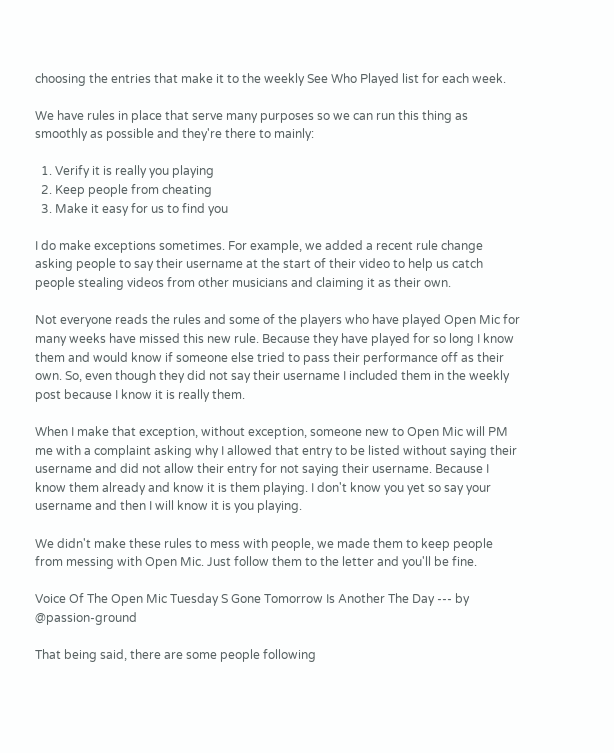choosing the entries that make it to the weekly See Who Played list for each week.

We have rules in place that serve many purposes so we can run this thing as smoothly as possible and they're there to mainly:

  1. Verify it is really you playing
  2. Keep people from cheating
  3. Make it easy for us to find you

I do make exceptions sometimes. For example, we added a recent rule change asking people to say their username at the start of their video to help us catch people stealing videos from other musicians and claiming it as their own.

Not everyone reads the rules and some of the players who have played Open Mic for many weeks have missed this new rule. Because they have played for so long I know them and would know if someone else tried to pass their performance off as their own. So, even though they did not say their username I included them in the weekly post because I know it is really them.

When I make that exception, without exception, someone new to Open Mic will PM me with a complaint asking why I allowed that entry to be listed without saying their username and did not allow their entry for not saying their username. Because I know them already and know it is them playing. I don't know you yet so say your username and then I will know it is you playing.

We didn't make these rules to mess with people, we made them to keep people from messing with Open Mic. Just follow them to the letter and you'll be fine.

Voice Of The Open Mic Tuesday S Gone Tomorrow Is Another The Day --- by @passion-ground

That being said, there are some people following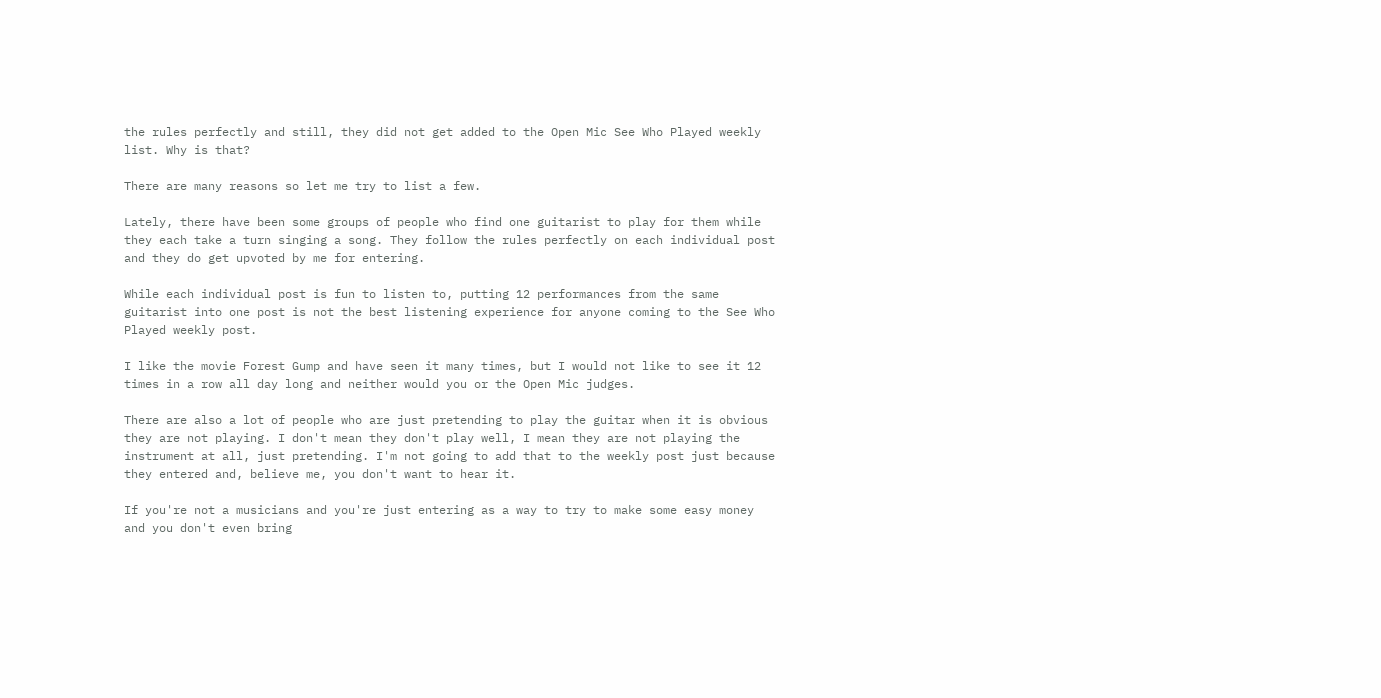the rules perfectly and still, they did not get added to the Open Mic See Who Played weekly list. Why is that?

There are many reasons so let me try to list a few.

Lately, there have been some groups of people who find one guitarist to play for them while they each take a turn singing a song. They follow the rules perfectly on each individual post and they do get upvoted by me for entering.

While each individual post is fun to listen to, putting 12 performances from the same guitarist into one post is not the best listening experience for anyone coming to the See Who Played weekly post.

I like the movie Forest Gump and have seen it many times, but I would not like to see it 12 times in a row all day long and neither would you or the Open Mic judges.

There are also a lot of people who are just pretending to play the guitar when it is obvious they are not playing. I don't mean they don't play well, I mean they are not playing the instrument at all, just pretending. I'm not going to add that to the weekly post just because they entered and, believe me, you don't want to hear it.

If you're not a musicians and you're just entering as a way to try to make some easy money and you don't even bring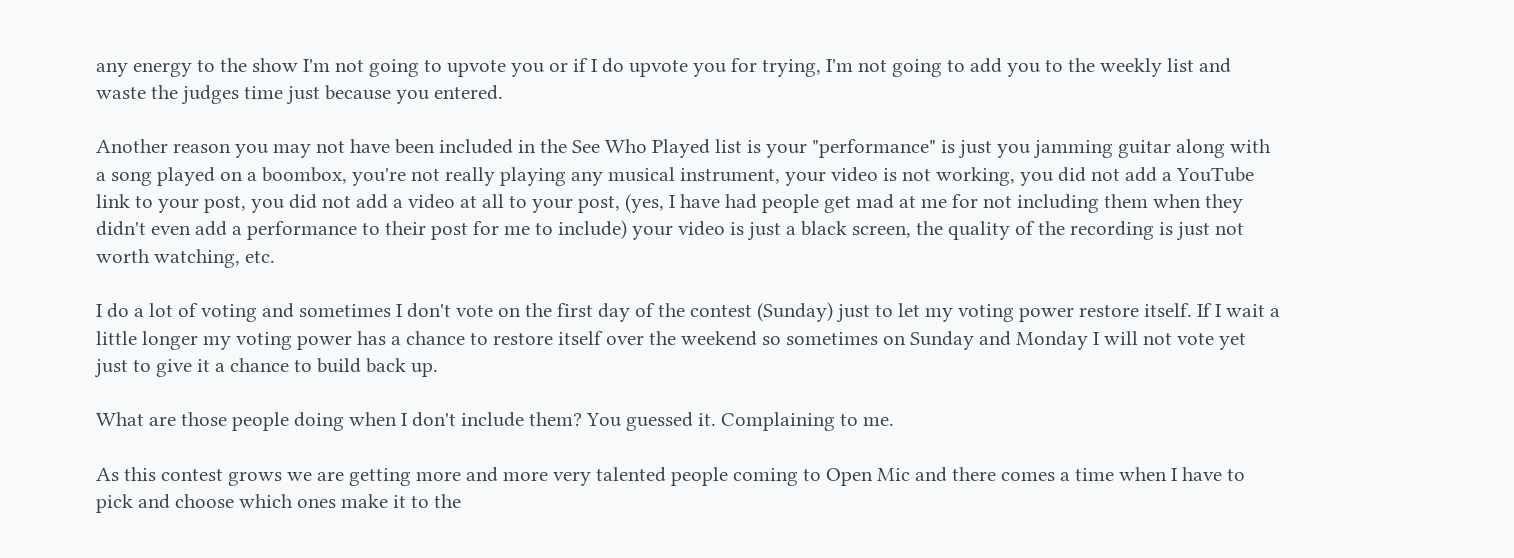any energy to the show I'm not going to upvote you or if I do upvote you for trying, I'm not going to add you to the weekly list and waste the judges time just because you entered.

Another reason you may not have been included in the See Who Played list is your "performance" is just you jamming guitar along with a song played on a boombox, you're not really playing any musical instrument, your video is not working, you did not add a YouTube link to your post, you did not add a video at all to your post, (yes, I have had people get mad at me for not including them when they didn't even add a performance to their post for me to include) your video is just a black screen, the quality of the recording is just not worth watching, etc.

I do a lot of voting and sometimes I don't vote on the first day of the contest (Sunday) just to let my voting power restore itself. If I wait a little longer my voting power has a chance to restore itself over the weekend so sometimes on Sunday and Monday I will not vote yet just to give it a chance to build back up.

What are those people doing when I don't include them? You guessed it. Complaining to me.

As this contest grows we are getting more and more very talented people coming to Open Mic and there comes a time when I have to pick and choose which ones make it to the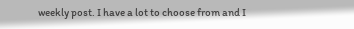weekly post. I have a lot to choose from and I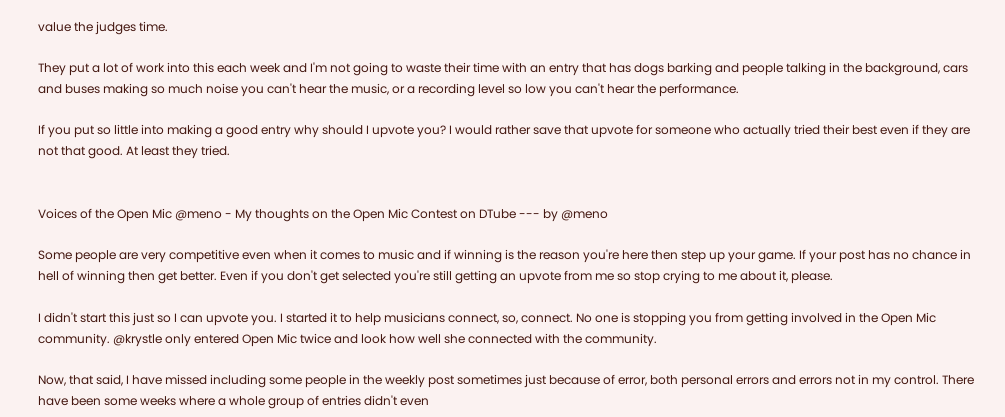value the judges time.

They put a lot of work into this each week and I'm not going to waste their time with an entry that has dogs barking and people talking in the background, cars and buses making so much noise you can't hear the music, or a recording level so low you can't hear the performance.

If you put so little into making a good entry why should I upvote you? I would rather save that upvote for someone who actually tried their best even if they are not that good. At least they tried.


Voices of the Open Mic @meno - My thoughts on the Open Mic Contest on DTube --- by @meno

Some people are very competitive even when it comes to music and if winning is the reason you're here then step up your game. If your post has no chance in hell of winning then get better. Even if you don't get selected you're still getting an upvote from me so stop crying to me about it, please.

I didn't start this just so I can upvote you. I started it to help musicians connect, so, connect. No one is stopping you from getting involved in the Open Mic community. @krystle only entered Open Mic twice and look how well she connected with the community.

Now, that said, I have missed including some people in the weekly post sometimes just because of error, both personal errors and errors not in my control. There have been some weeks where a whole group of entries didn't even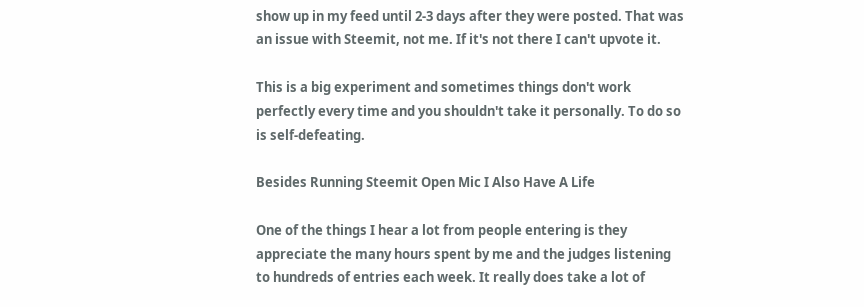show up in my feed until 2-3 days after they were posted. That was an issue with Steemit, not me. If it's not there I can't upvote it.

This is a big experiment and sometimes things don't work perfectly every time and you shouldn't take it personally. To do so is self-defeating.

Besides Running Steemit Open Mic I Also Have A Life

One of the things I hear a lot from people entering is they appreciate the many hours spent by me and the judges listening to hundreds of entries each week. It really does take a lot of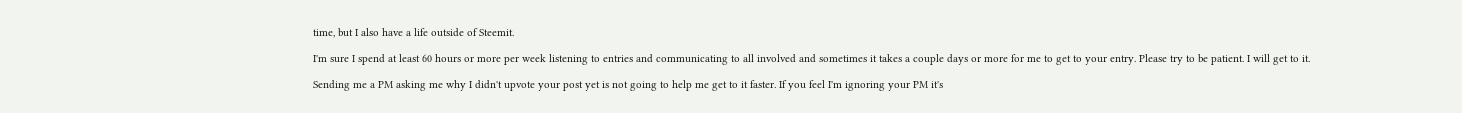time, but I also have a life outside of Steemit.

I'm sure I spend at least 60 hours or more per week listening to entries and communicating to all involved and sometimes it takes a couple days or more for me to get to your entry. Please try to be patient. I will get to it.

Sending me a PM asking me why I didn't upvote your post yet is not going to help me get to it faster. If you feel I'm ignoring your PM it's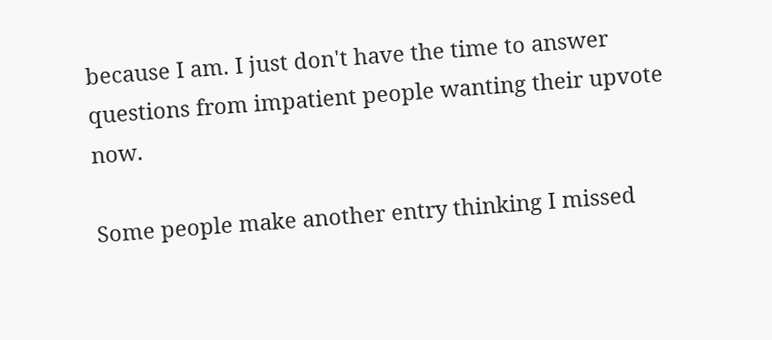because I am. I just don't have the time to answer questions from impatient people wanting their upvote now.

Some people make another entry thinking I missed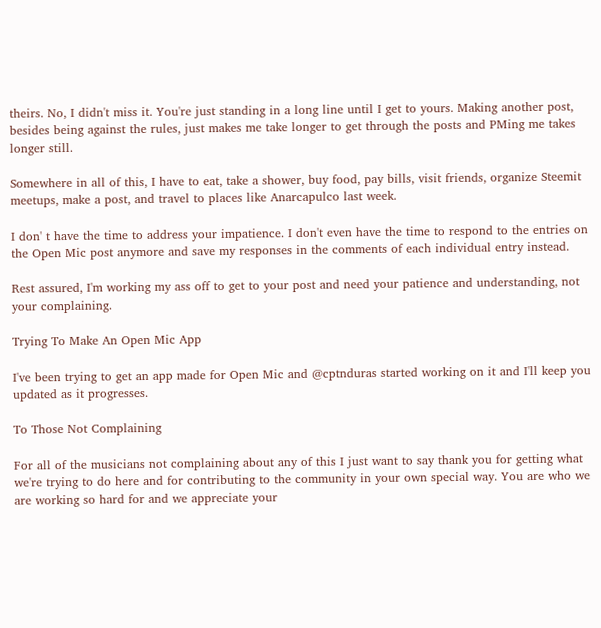theirs. No, I didn't miss it. You're just standing in a long line until I get to yours. Making another post, besides being against the rules, just makes me take longer to get through the posts and PMing me takes longer still.

Somewhere in all of this, I have to eat, take a shower, buy food, pay bills, visit friends, organize Steemit meetups, make a post, and travel to places like Anarcapulco last week.

I don' t have the time to address your impatience. I don't even have the time to respond to the entries on the Open Mic post anymore and save my responses in the comments of each individual entry instead.

Rest assured, I'm working my ass off to get to your post and need your patience and understanding, not your complaining.

Trying To Make An Open Mic App

I've been trying to get an app made for Open Mic and @cptnduras started working on it and I'll keep you updated as it progresses.

To Those Not Complaining

For all of the musicians not complaining about any of this I just want to say thank you for getting what we're trying to do here and for contributing to the community in your own special way. You are who we are working so hard for and we appreciate your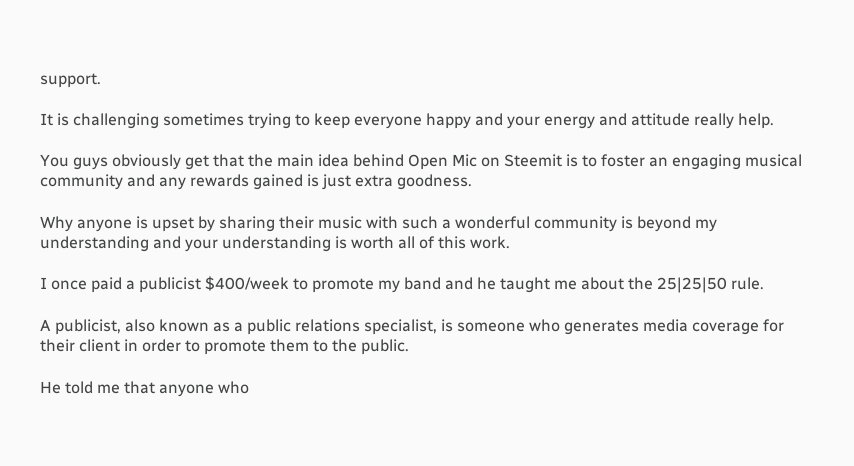support.

It is challenging sometimes trying to keep everyone happy and your energy and attitude really help.

You guys obviously get that the main idea behind Open Mic on Steemit is to foster an engaging musical community and any rewards gained is just extra goodness.

Why anyone is upset by sharing their music with such a wonderful community is beyond my understanding and your understanding is worth all of this work.

I once paid a publicist $400/week to promote my band and he taught me about the 25|25|50 rule.

A publicist, also known as a public relations specialist, is someone who generates media coverage for their client in order to promote them to the public.

He told me that anyone who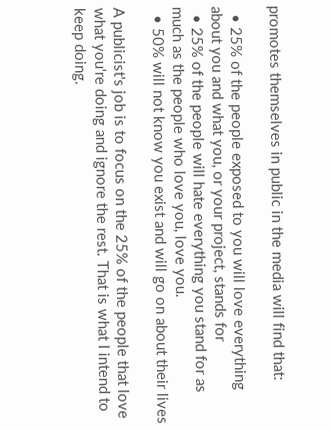promotes themselves in public in the media will find that:

  • 25% of the people exposed to you will love everything about you and what you, or your project, stands for
  • 25% of the people will hate everything you stand for as much as the people who love you, love you.
  • 50% will not know you exist and will go on about their lives

A publicist's job is to focus on the 25% of the people that love what you're doing and ignore the rest. That is what I intend to keep doing.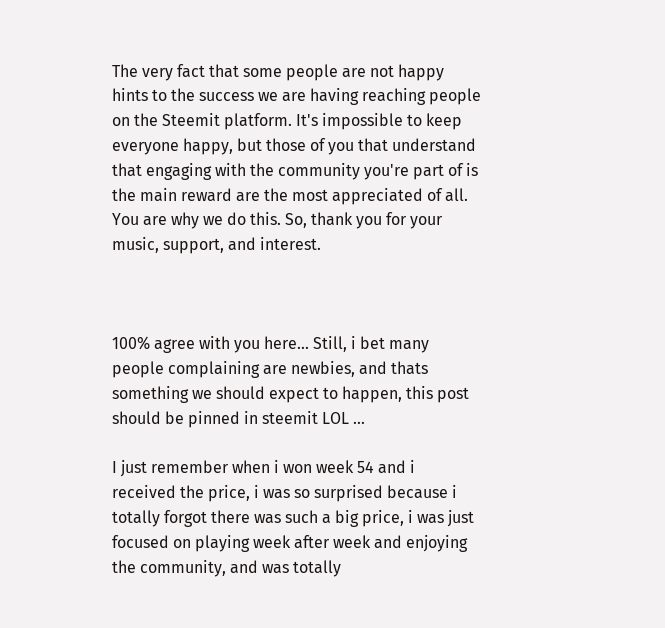The very fact that some people are not happy hints to the success we are having reaching people on the Steemit platform. It's impossible to keep everyone happy, but those of you that understand that engaging with the community you're part of is the main reward are the most appreciated of all. You are why we do this. So, thank you for your music, support, and interest.



100% agree with you here... Still, i bet many people complaining are newbies, and thats something we should expect to happen, this post should be pinned in steemit LOL ...

I just remember when i won week 54 and i received the price, i was so surprised because i totally forgot there was such a big price, i was just focused on playing week after week and enjoying the community, and was totally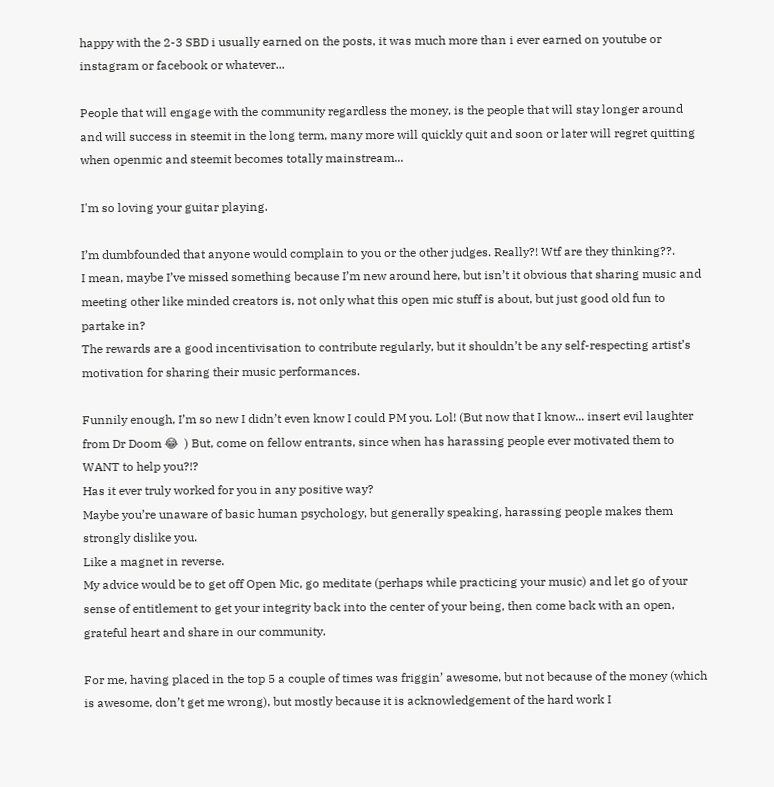happy with the 2-3 SBD i usually earned on the posts, it was much more than i ever earned on youtube or instagram or facebook or whatever...

People that will engage with the community regardless the money, is the people that will stay longer around and will success in steemit in the long term, many more will quickly quit and soon or later will regret quitting when openmic and steemit becomes totally mainstream...

I'm so loving your guitar playing.

I’m dumbfounded that anyone would complain to you or the other judges. Really?! Wtf are they thinking??.
I mean, maybe I’ve missed something because I’m new around here, but isn’t it obvious that sharing music and meeting other like minded creators is, not only what this open mic stuff is about, but just good old fun to partake in?
The rewards are a good incentivisation to contribute regularly, but it shouldn’t be any self-respecting artist’s motivation for sharing their music performances.

Funnily enough, I’m so new I didn’t even know I could PM you. Lol! (But now that I know... insert evil laughter from Dr Doom 😂  ) But, come on fellow entrants, since when has harassing people ever motivated them to WANT to help you?!?
Has it ever truly worked for you in any positive way?
Maybe you’re unaware of basic human psychology, but generally speaking, harassing people makes them strongly dislike you.
Like a magnet in reverse.
My advice would be to get off Open Mic, go meditate (perhaps while practicing your music) and let go of your sense of entitlement to get your integrity back into the center of your being, then come back with an open, grateful heart and share in our community.

For me, having placed in the top 5 a couple of times was friggin’ awesome, but not because of the money (which is awesome, don’t get me wrong), but mostly because it is acknowledgement of the hard work I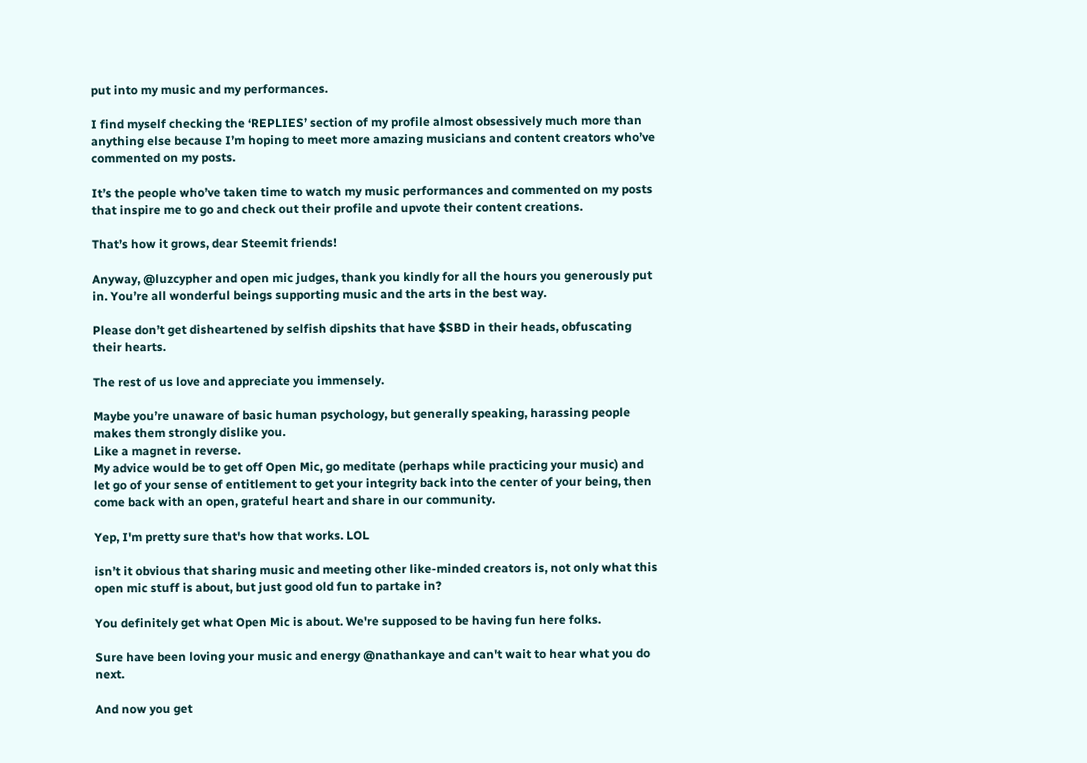put into my music and my performances.

I find myself checking the ‘REPLIES’ section of my profile almost obsessively much more than anything else because I’m hoping to meet more amazing musicians and content creators who’ve commented on my posts.

It’s the people who’ve taken time to watch my music performances and commented on my posts that inspire me to go and check out their profile and upvote their content creations.

That’s how it grows, dear Steemit friends!

Anyway, @luzcypher and open mic judges, thank you kindly for all the hours you generously put in. You’re all wonderful beings supporting music and the arts in the best way.

Please don’t get disheartened by selfish dipshits that have $SBD in their heads, obfuscating their hearts.

The rest of us love and appreciate you immensely.

Maybe you’re unaware of basic human psychology, but generally speaking, harassing people makes them strongly dislike you.
Like a magnet in reverse.
My advice would be to get off Open Mic, go meditate (perhaps while practicing your music) and let go of your sense of entitlement to get your integrity back into the center of your being, then come back with an open, grateful heart and share in our community.

Yep, I'm pretty sure that's how that works. LOL

isn’t it obvious that sharing music and meeting other like-minded creators is, not only what this open mic stuff is about, but just good old fun to partake in?

You definitely get what Open Mic is about. We're supposed to be having fun here folks.

Sure have been loving your music and energy @nathankaye and can't wait to hear what you do next.

And now you get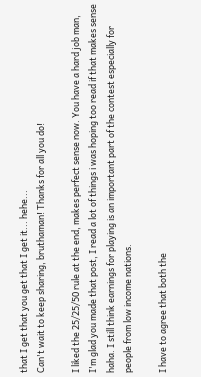that I get that you get that I get it... hehe...
Can't wait to keep sharing, bruthaman! Thanks for all you do!

I liked the 25/25/50 rule at the end, makes perfect sense now. You have a hard job man, I'm glad you made that post, I read a lot of things i was hoping too read if that makes sense haha. I still think earnings for playing is an important part of the contest especially for people from low income nations.

I have to agree that both the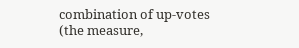combination of up-votes (the measure,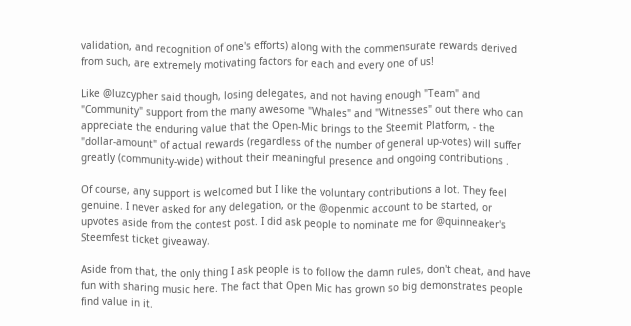validation, and recognition of one's efforts) along with the commensurate rewards derived from such, are extremely motivating factors for each and every one of us!

Like @luzcypher said though, losing delegates, and not having enough "Team" and "Community" support from the many awesome "Whales" and "Witnesses" out there who can appreciate the enduring value that the Open-Mic brings to the Steemit Platform, - the "dollar-amount" of actual rewards (regardless of the number of general up-votes) will suffer greatly (community-wide) without their meaningful presence and ongoing contributions .

Of course, any support is welcomed but I like the voluntary contributions a lot. They feel genuine. I never asked for any delegation, or the @openmic account to be started, or upvotes aside from the contest post. I did ask people to nominate me for @quinneaker's Steemfest ticket giveaway.

Aside from that, the only thing I ask people is to follow the damn rules, don't cheat, and have fun with sharing music here. The fact that Open Mic has grown so big demonstrates people find value in it.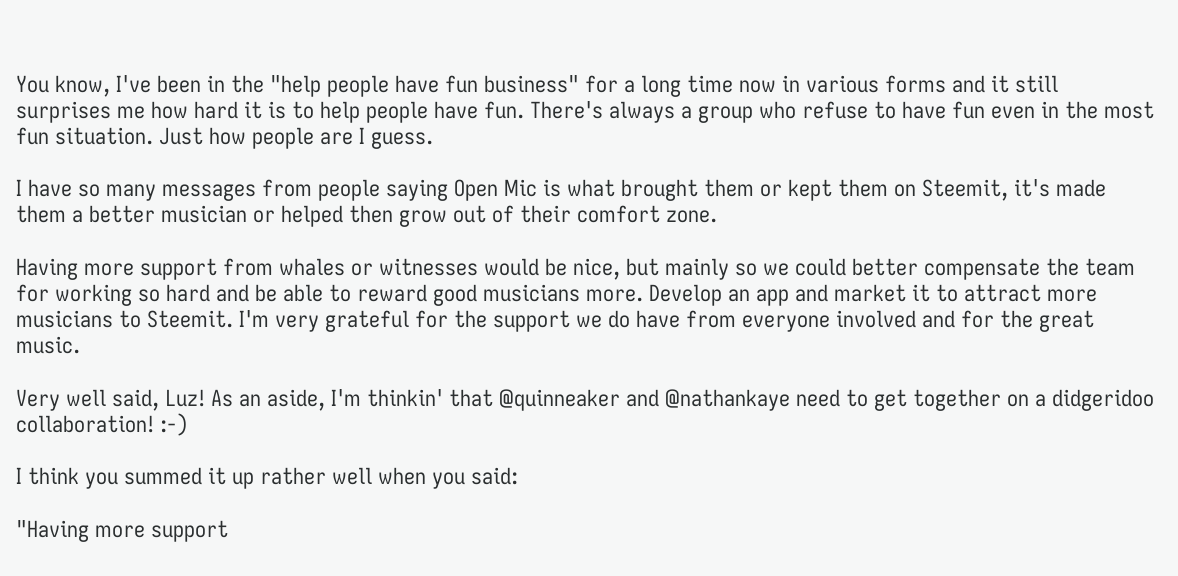You know, I've been in the "help people have fun business" for a long time now in various forms and it still surprises me how hard it is to help people have fun. There's always a group who refuse to have fun even in the most fun situation. Just how people are I guess.

I have so many messages from people saying Open Mic is what brought them or kept them on Steemit, it's made them a better musician or helped then grow out of their comfort zone.

Having more support from whales or witnesses would be nice, but mainly so we could better compensate the team for working so hard and be able to reward good musicians more. Develop an app and market it to attract more musicians to Steemit. I'm very grateful for the support we do have from everyone involved and for the great music.

Very well said, Luz! As an aside, I'm thinkin' that @quinneaker and @nathankaye need to get together on a didgeridoo collaboration! :-)

I think you summed it up rather well when you said:

"Having more support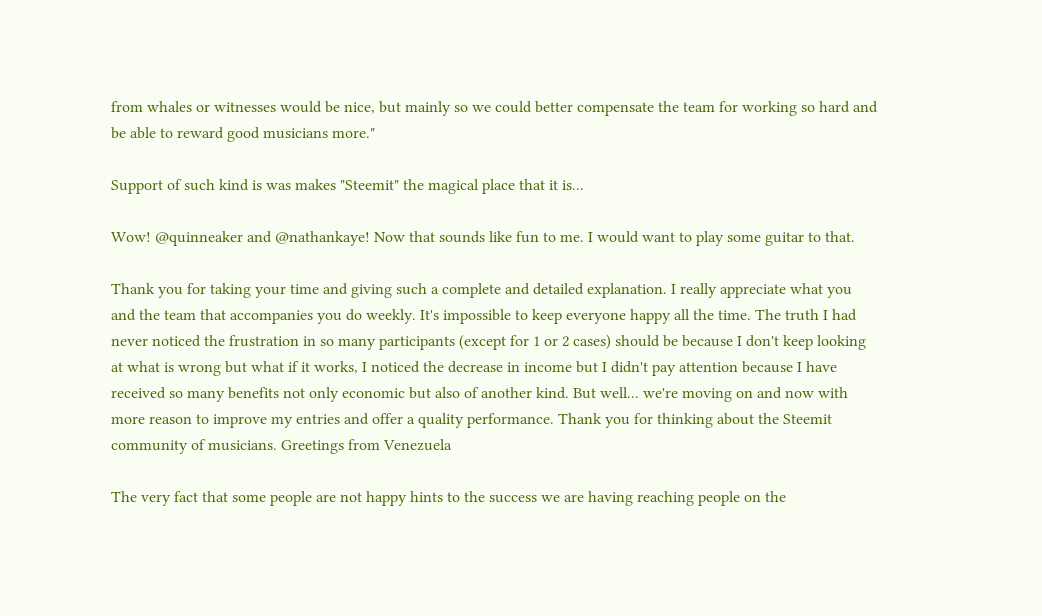from whales or witnesses would be nice, but mainly so we could better compensate the team for working so hard and be able to reward good musicians more."

Support of such kind is was makes "Steemit" the magical place that it is...

Wow! @quinneaker and @nathankaye! Now that sounds like fun to me. I would want to play some guitar to that.

Thank you for taking your time and giving such a complete and detailed explanation. I really appreciate what you and the team that accompanies you do weekly. It's impossible to keep everyone happy all the time. The truth I had never noticed the frustration in so many participants (except for 1 or 2 cases) should be because I don't keep looking at what is wrong but what if it works, I noticed the decrease in income but I didn't pay attention because I have received so many benefits not only economic but also of another kind. But well... we're moving on and now with more reason to improve my entries and offer a quality performance. Thank you for thinking about the Steemit community of musicians. Greetings from Venezuela

The very fact that some people are not happy hints to the success we are having reaching people on the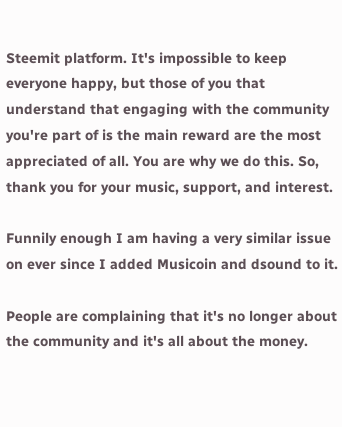Steemit platform. It's impossible to keep everyone happy, but those of you that understand that engaging with the community you're part of is the main reward are the most appreciated of all. You are why we do this. So, thank you for your music, support, and interest.

Funnily enough I am having a very similar issue on ever since I added Musicoin and dsound to it.

People are complaining that it's no longer about the community and it's all about the money.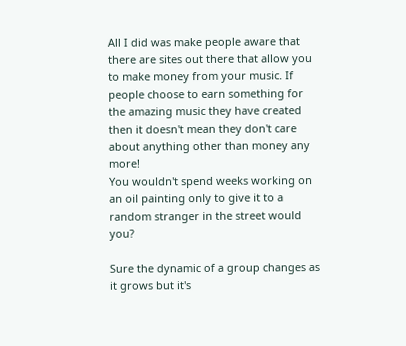All I did was make people aware that there are sites out there that allow you to make money from your music. If people choose to earn something for the amazing music they have created then it doesn't mean they don't care about anything other than money any more!
You wouldn't spend weeks working on an oil painting only to give it to a random stranger in the street would you?

Sure the dynamic of a group changes as it grows but it's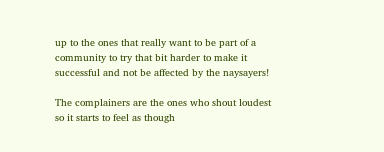up to the ones that really want to be part of a community to try that bit harder to make it successful and not be affected by the naysayers!

The complainers are the ones who shout loudest so it starts to feel as though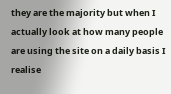they are the majority but when I actually look at how many people are using the site on a daily basis I realise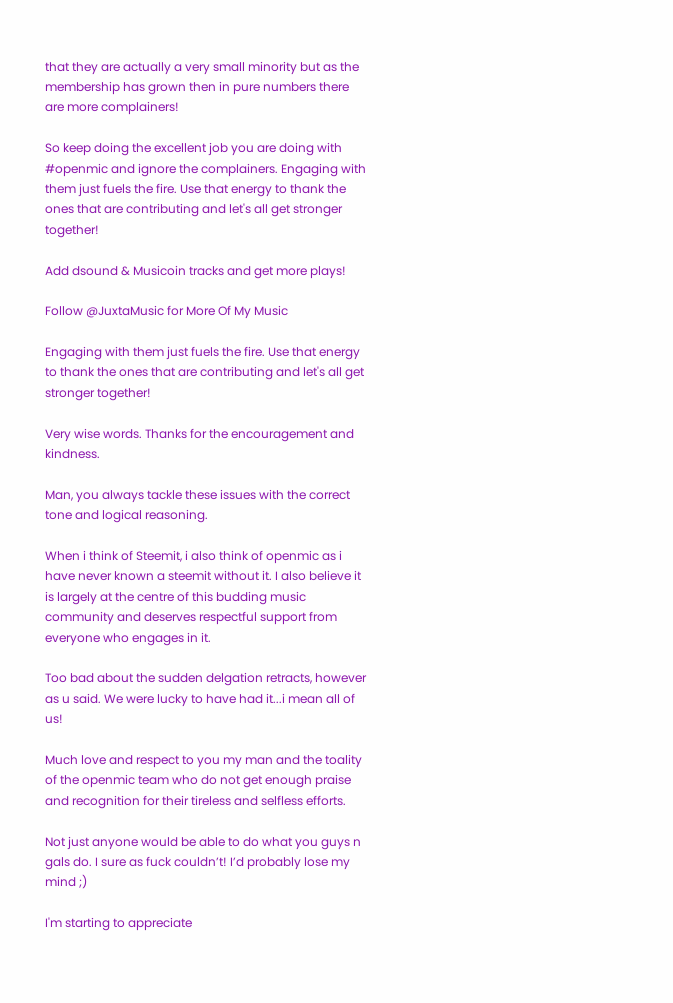that they are actually a very small minority but as the membership has grown then in pure numbers there are more complainers!

So keep doing the excellent job you are doing with #openmic and ignore the complainers. Engaging with them just fuels the fire. Use that energy to thank the ones that are contributing and let's all get stronger together!

Add dsound & Musicoin tracks and get more plays!

Follow @JuxtaMusic for More Of My Music

Engaging with them just fuels the fire. Use that energy to thank the ones that are contributing and let's all get stronger together!

Very wise words. Thanks for the encouragement and kindness.

Man, you always tackle these issues with the correct tone and logical reasoning.

When i think of Steemit, i also think of openmic as i have never known a steemit without it. I also believe it is largely at the centre of this budding music community and deserves respectful support from everyone who engages in it.

Too bad about the sudden delgation retracts, however as u said. We were lucky to have had it...i mean all of us!

Much love and respect to you my man and the toality of the openmic team who do not get enough praise and recognition for their tireless and selfless efforts.

Not just anyone would be able to do what you guys n gals do. I sure as fuck couldn’t! I’d probably lose my mind ;)

I'm starting to appreciate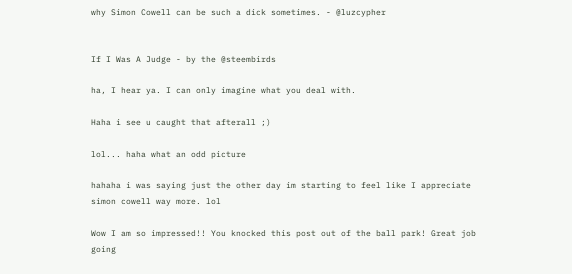why Simon Cowell can be such a dick sometimes. - @luzcypher


If I Was A Judge - by the @steembirds

ha, I hear ya. I can only imagine what you deal with.

Haha i see u caught that afterall ;)

lol... haha what an odd picture

hahaha i was saying just the other day im starting to feel like I appreciate simon cowell way more. lol

Wow I am so impressed!! You knocked this post out of the ball park! Great job going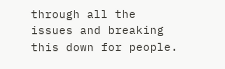through all the issues and breaking this down for people.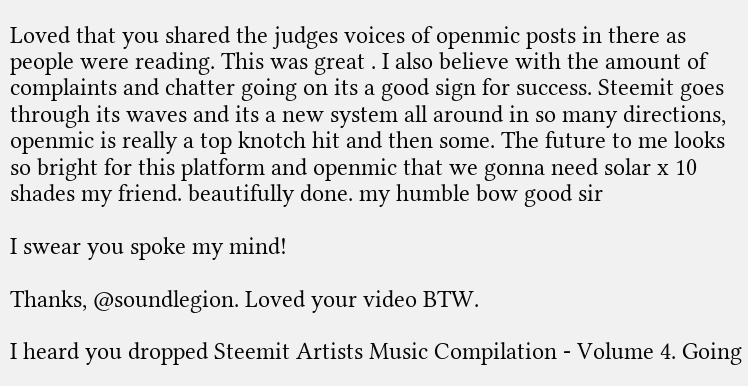Loved that you shared the judges voices of openmic posts in there as people were reading. This was great . I also believe with the amount of complaints and chatter going on its a good sign for success. Steemit goes through its waves and its a new system all around in so many directions, openmic is really a top knotch hit and then some. The future to me looks so bright for this platform and openmic that we gonna need solar x 10 shades my friend. beautifully done. my humble bow good sir

I swear you spoke my mind!

Thanks, @soundlegion. Loved your video BTW.

I heard you dropped Steemit Artists Music Compilation - Volume 4. Going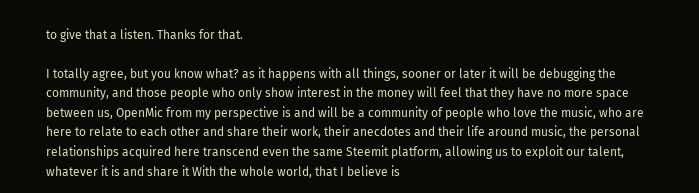to give that a listen. Thanks for that.

I totally agree, but you know what? as it happens with all things, sooner or later it will be debugging the community, and those people who only show interest in the money will feel that they have no more space between us, OpenMic from my perspective is and will be a community of people who love the music, who are here to relate to each other and share their work, their anecdotes and their life around music, the personal relationships acquired here transcend even the same Steemit platform, allowing us to exploit our talent, whatever it is and share it With the whole world, that I believe is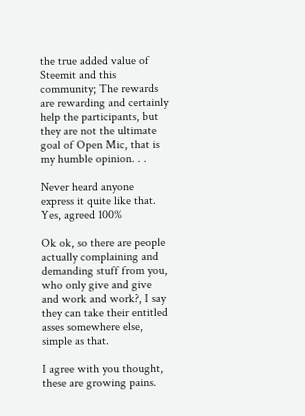the true added value of Steemit and this community; The rewards are rewarding and certainly help the participants, but they are not the ultimate goal of Open Mic, that is my humble opinion. . .

Never heard anyone express it quite like that. Yes, agreed 100%

Ok ok, so there are people actually complaining and demanding stuff from you, who only give and give and work and work?, I say they can take their entitled asses somewhere else, simple as that.

I agree with you thought, these are growing pains.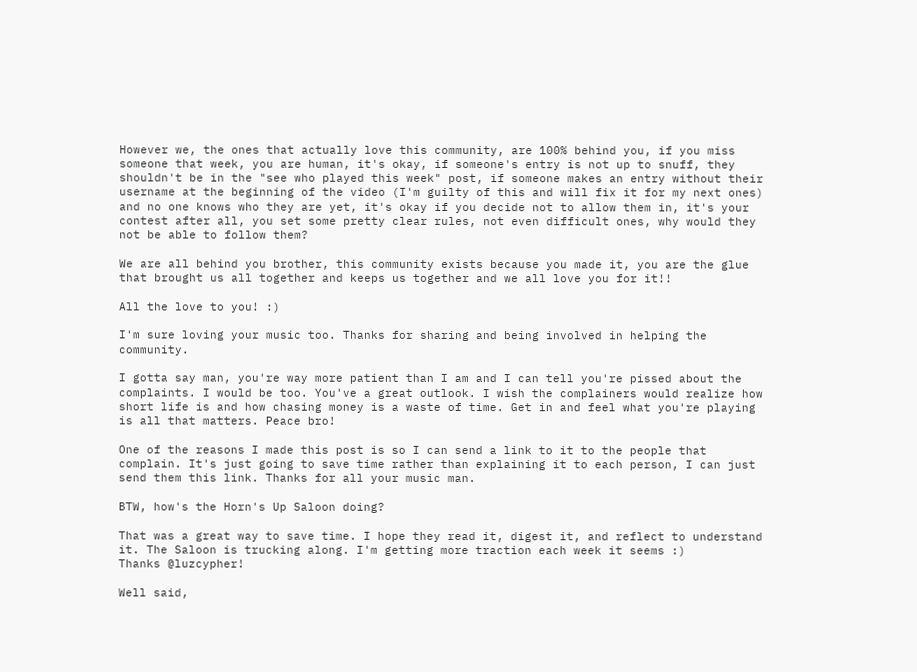However we, the ones that actually love this community, are 100% behind you, if you miss someone that week, you are human, it's okay, if someone's entry is not up to snuff, they shouldn't be in the "see who played this week" post, if someone makes an entry without their username at the beginning of the video (I'm guilty of this and will fix it for my next ones) and no one knows who they are yet, it's okay if you decide not to allow them in, it's your contest after all, you set some pretty clear rules, not even difficult ones, why would they not be able to follow them?

We are all behind you brother, this community exists because you made it, you are the glue that brought us all together and keeps us together and we all love you for it!!

All the love to you! :)

I'm sure loving your music too. Thanks for sharing and being involved in helping the community.

I gotta say man, you're way more patient than I am and I can tell you're pissed about the complaints. I would be too. You've a great outlook. I wish the complainers would realize how short life is and how chasing money is a waste of time. Get in and feel what you're playing is all that matters. Peace bro!

One of the reasons I made this post is so I can send a link to it to the people that complain. It's just going to save time rather than explaining it to each person, I can just send them this link. Thanks for all your music man.

BTW, how's the Horn's Up Saloon doing?

That was a great way to save time. I hope they read it, digest it, and reflect to understand it. The Saloon is trucking along. I'm getting more traction each week it seems :)
Thanks @luzcypher!

Well said,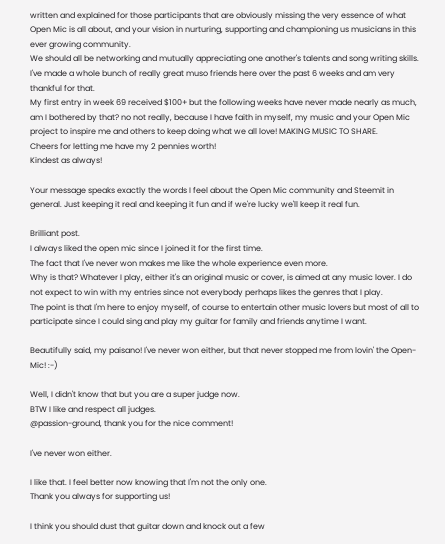written and explained for those participants that are obviously missing the very essence of what Open Mic is all about, and your vision in nurturing, supporting and championing us musicians in this ever growing community.
We should all be networking and mutually appreciating one another's talents and song writing skills.
I've made a whole bunch of really great muso friends here over the past 6 weeks and am very thankful for that.
My first entry in week 69 received $100+ but the following weeks have never made nearly as much, am I bothered by that? no not really, because I have faith in myself, my music and your Open Mic project to inspire me and others to keep doing what we all love! MAKING MUSIC TO SHARE.
Cheers for letting me have my 2 pennies worth!
Kindest as always!

Your message speaks exactly the words I feel about the Open Mic community and Steemit in general. Just keeping it real and keeping it fun and if we're lucky we'll keep it real fun.

Brilliant post.
I always liked the open mic since I joined it for the first time.
The fact that I've never won makes me like the whole experience even more.
Why is that? Whatever I play, either it's an original music or cover, is aimed at any music lover. I do not expect to win with my entries since not everybody perhaps likes the genres that I play.
The point is that I'm here to enjoy myself, of course to entertain other music lovers but most of all to participate since I could sing and play my guitar for family and friends anytime I want.

Beautifully said, my paisano! I've never won either, but that never stopped me from lovin' the Open-Mic! :-)

Well, I didn't know that but you are a super judge now.
BTW I like and respect all judges.
@passion-ground, thank you for the nice comment!

I've never won either.

I like that. I feel better now knowing that I'm not the only one.
Thank you always for supporting us!

I think you should dust that guitar down and knock out a few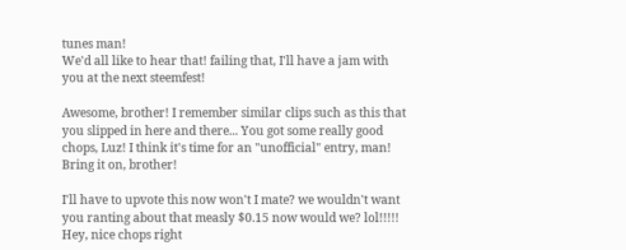tunes man!
We'd all like to hear that! failing that, I'll have a jam with you at the next steemfest!

Awesome, brother! I remember similar clips such as this that you slipped in here and there... You got some really good chops, Luz! I think it's time for an "unofficial" entry, man! Bring it on, brother!

I'll have to upvote this now won't I mate? we wouldn't want you ranting about that measly $0.15 now would we? lol!!!!!
Hey, nice chops right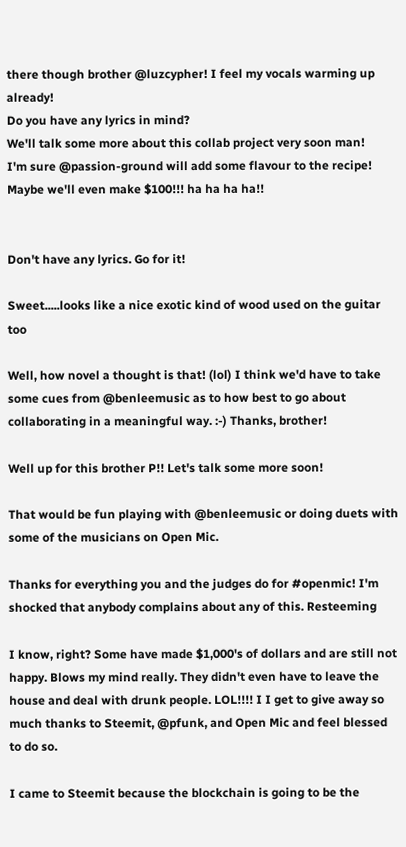there though brother @luzcypher! I feel my vocals warming up already!
Do you have any lyrics in mind?
We'll talk some more about this collab project very soon man!
I'm sure @passion-ground will add some flavour to the recipe!
Maybe we'll even make $100!!! ha ha ha ha!!


Don't have any lyrics. Go for it!

Sweet.....looks like a nice exotic kind of wood used on the guitar too

Well, how novel a thought is that! (lol) I think we'd have to take some cues from @benleemusic as to how best to go about collaborating in a meaningful way. :-) Thanks, brother!

Well up for this brother P!! Let's talk some more soon!

That would be fun playing with @benleemusic or doing duets with some of the musicians on Open Mic.

Thanks for everything you and the judges do for #openmic! I'm shocked that anybody complains about any of this. Resteeming

I know, right? Some have made $1,000's of dollars and are still not happy. Blows my mind really. They didn't even have to leave the house and deal with drunk people. LOL!!!! I I get to give away so much thanks to Steemit, @pfunk, and Open Mic and feel blessed to do so.

I came to Steemit because the blockchain is going to be the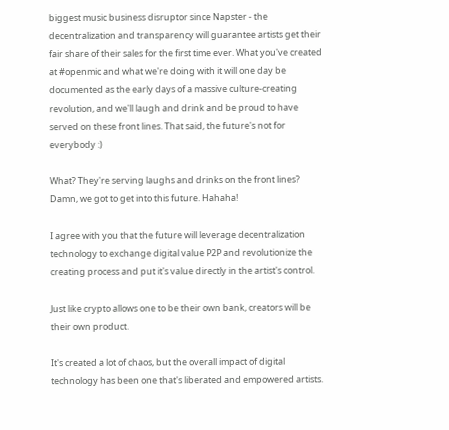biggest music business disruptor since Napster - the decentralization and transparency will guarantee artists get their fair share of their sales for the first time ever. What you've created at #openmic and what we're doing with it will one day be documented as the early days of a massive culture-creating revolution, and we'll laugh and drink and be proud to have served on these front lines. That said, the future's not for everybody :)

What? They're serving laughs and drinks on the front lines? Damn, we got to get into this future. Hahaha!

I agree with you that the future will leverage decentralization technology to exchange digital value P2P and revolutionize the creating process and put it's value directly in the artist's control.

Just like crypto allows one to be their own bank, creators will be their own product.

It's created a lot of chaos, but the overall impact of digital technology has been one that's liberated and empowered artists.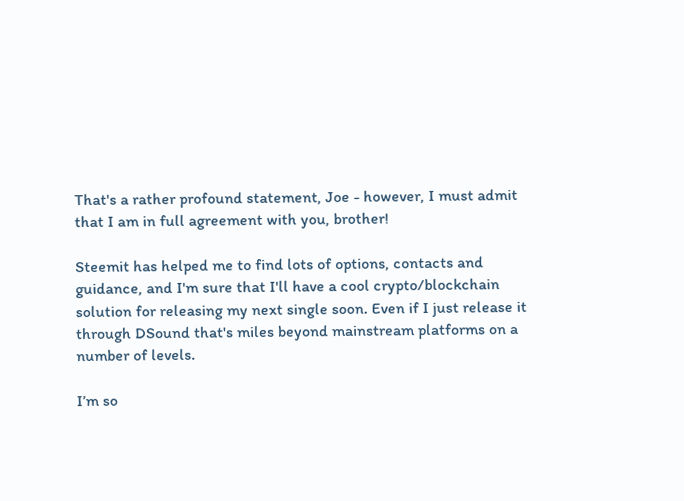That's a rather profound statement, Joe - however, I must admit that I am in full agreement with you, brother!

Steemit has helped me to find lots of options, contacts and guidance, and I'm sure that I'll have a cool crypto/blockchain solution for releasing my next single soon. Even if I just release it through DSound that's miles beyond mainstream platforms on a number of levels.

I’m so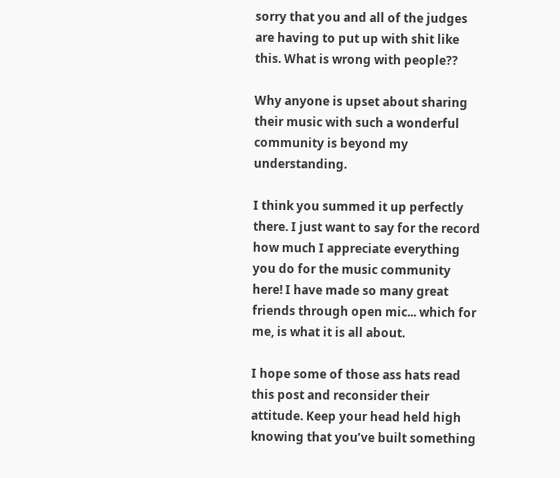sorry that you and all of the judges are having to put up with shit like this. What is wrong with people??

Why anyone is upset about sharing their music with such a wonderful community is beyond my understanding.

I think you summed it up perfectly there. I just want to say for the record how much I appreciate everything you do for the music community here! I have made so many great friends through open mic... which for me, is what it is all about.

I hope some of those ass hats read this post and reconsider their attitude. Keep your head held high knowing that you’ve built something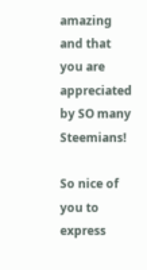amazing and that you are appreciated by SO many Steemians!

So nice of you to express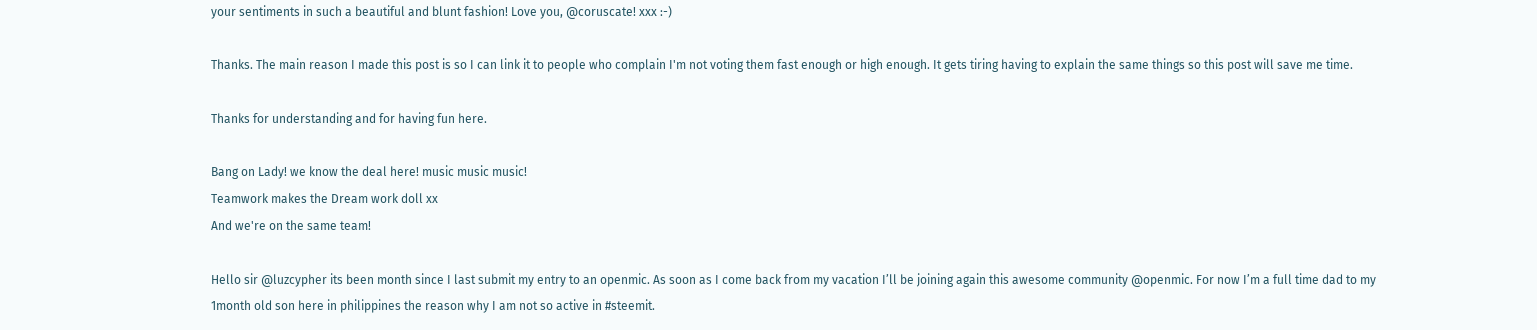your sentiments in such a beautiful and blunt fashion! Love you, @coruscate! xxx :-)

Thanks. The main reason I made this post is so I can link it to people who complain I'm not voting them fast enough or high enough. It gets tiring having to explain the same things so this post will save me time.

Thanks for understanding and for having fun here.

Bang on Lady! we know the deal here! music music music!
Teamwork makes the Dream work doll xx
And we're on the same team!

Hello sir @luzcypher its been month since I last submit my entry to an openmic. As soon as I come back from my vacation I’ll be joining again this awesome community @openmic. For now I’m a full time dad to my 1month old son here in philippines the reason why I am not so active in #steemit.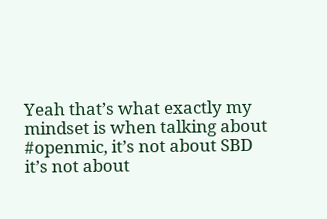Yeah that’s what exactly my mindset is when talking about #openmic, it’s not about SBD it’s not about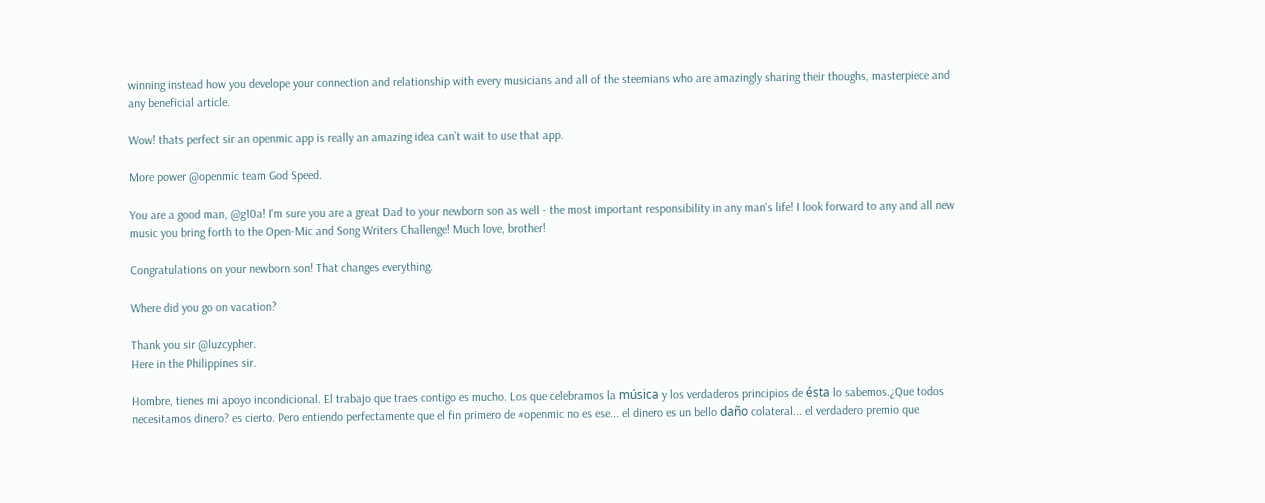winning instead how you develope your connection and relationship with every musicians and all of the steemians who are amazingly sharing their thoughs, masterpiece and any beneficial article.

Wow! thats perfect sir an openmic app is really an amazing idea can’t wait to use that app.

More power @openmic team God Speed.

You are a good man, @g10a! I'm sure you are a great Dad to your newborn son as well - the most important responsibility in any man's life! I look forward to any and all new music you bring forth to the Open-Mic and Song Writers Challenge! Much love, brother!

Congratulations on your newborn son! That changes everything.

Where did you go on vacation?

Thank you sir @luzcypher.
Here in the Philippines sir.

Hombre, tienes mi apoyo incondicional. El trabajo que traes contigo es mucho. Los que celebramos la música y los verdaderos principios de ésta lo sabemos.¿Que todos necesitamos dinero? es cierto. Pero entiendo perfectamente que el fin primero de #openmic no es ese... el dinero es un bello daño colateral... el verdadero premio que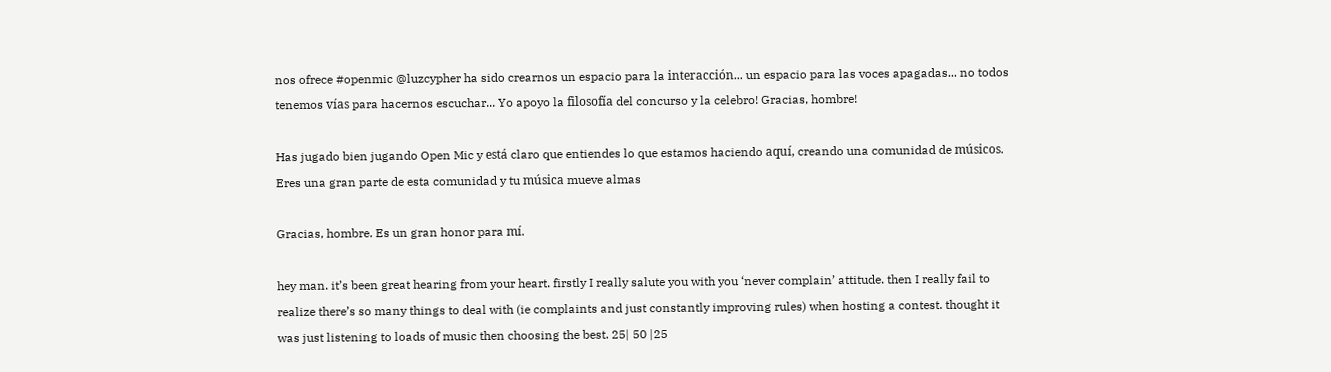nos ofrece #openmic @luzcypher ha sido crearnos un espacio para la interacción... un espacio para las voces apagadas... no todos tenemos vías para hacernos escuchar... Yo apoyo la filosofía del concurso y la celebro! Gracias, hombre!

Has jugado bien jugando Open Mic y está claro que entiendes lo que estamos haciendo aquí, creando una comunidad de músicos. Eres una gran parte de esta comunidad y tu música mueve almas

Gracias, hombre. Es un gran honor para mí.

hey man. it’s been great hearing from your heart. firstly I really salute you with you ‘never complain’ attitude. then I really fail to realize there’s so many things to deal with (ie complaints and just constantly improving rules) when hosting a contest. thought it was just listening to loads of music then choosing the best. 25| 50 |25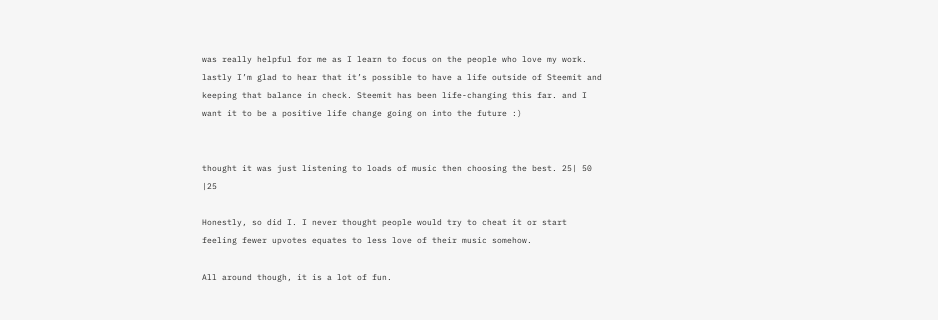was really helpful for me as I learn to focus on the people who love my work. lastly I’m glad to hear that it’s possible to have a life outside of Steemit and keeping that balance in check. Steemit has been life-changing this far. and I want it to be a positive life change going on into the future :)


thought it was just listening to loads of music then choosing the best. 25| 50 |25

Honestly, so did I. I never thought people would try to cheat it or start feeling fewer upvotes equates to less love of their music somehow.

All around though, it is a lot of fun.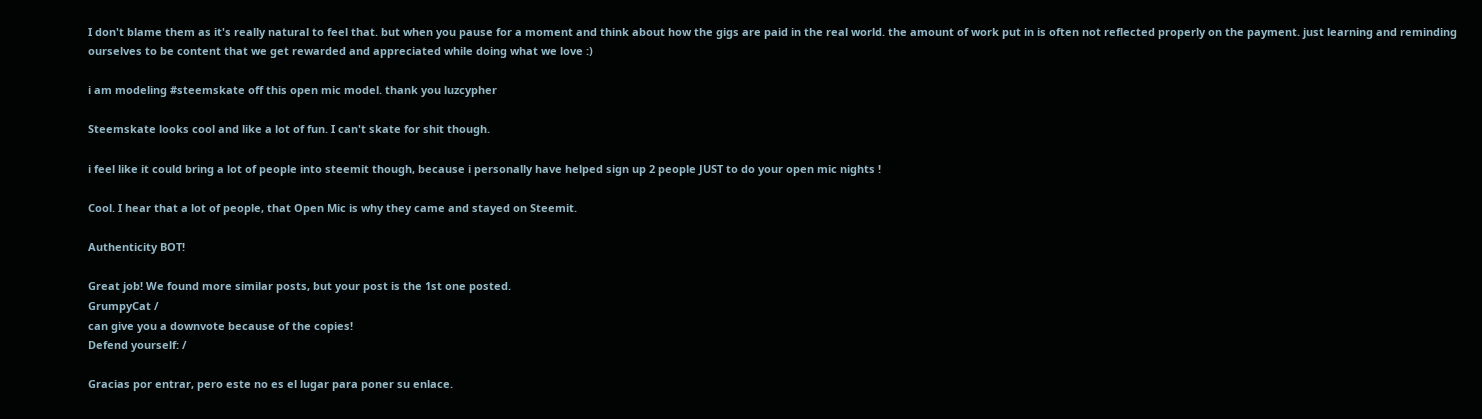I don't blame them as it's really natural to feel that. but when you pause for a moment and think about how the gigs are paid in the real world. the amount of work put in is often not reflected properly on the payment. just learning and reminding ourselves to be content that we get rewarded and appreciated while doing what we love :)

i am modeling #steemskate off this open mic model. thank you luzcypher

Steemskate looks cool and like a lot of fun. I can't skate for shit though.

i feel like it could bring a lot of people into steemit though, because i personally have helped sign up 2 people JUST to do your open mic nights !

Cool. I hear that a lot of people, that Open Mic is why they came and stayed on Steemit.

Authenticity BOT!

Great job! We found more similar posts, but your post is the 1st one posted.
GrumpyCat /
can give you a downvote because of the copies!
Defend yourself: /

Gracias por entrar, pero este no es el lugar para poner su enlace.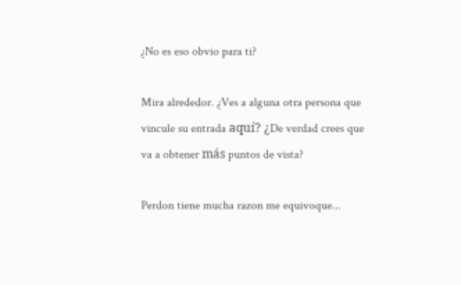¿No es eso obvio para ti?

Mira alrededor. ¿Ves a alguna otra persona que vincule su entrada aquí? ¿De verdad crees que va a obtener más puntos de vista?

Perdon tiene mucha razon me equivoque...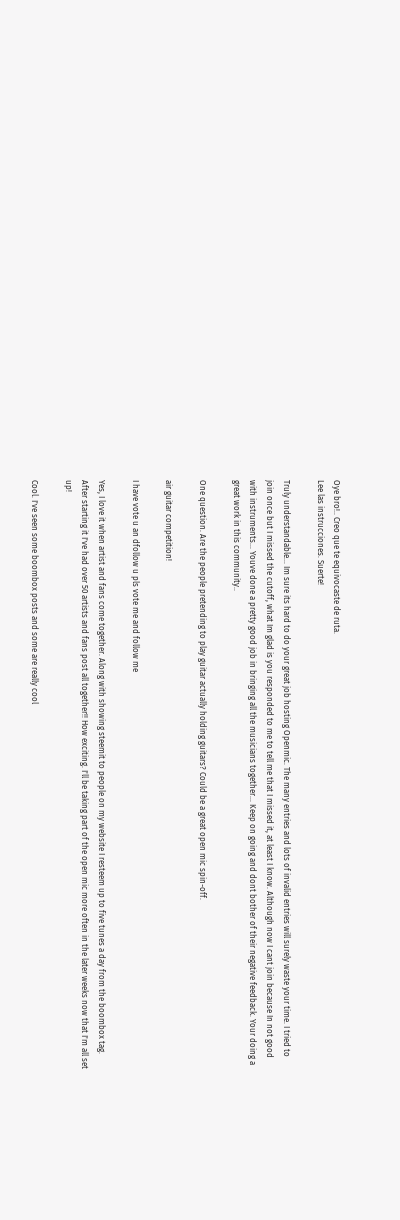Oye bro!.. Creo que te equivocaste de ruta.
Lee las instrucciones. Suerte!

Truly understandable... Im sure its hard to do your great job hosting Openmic. The many entries and lots of invalid entries will surely waste your time. I tried to join once but I missed the cutoff, what Im glad is you responded to me to tell me that I missed it, at least I know. Although now I cant join because In not good with instruments... Youve done a pretty good job in bringing all the musicians together... Keep on going and dont bother of their negative feedback. Your doing a great work in this community..

One question. Are the people pretending to play guitar actually holding guitars? Could be a great open mic spin-off.

air guitar competition!

I have vote u an dfollow u pls vote me and follow me

Yes, I love it when artist and fans come together. Along with showing steemit to people on my website I resteem up to five tunes a day from the boombox tag. After starting it I've had over 50 artists and fans post all together!! How exciting. I'll be taking part of the open mic more often in the later weeks now that I'm all set up!

Cool. I've seen some boombox posts and some are really cool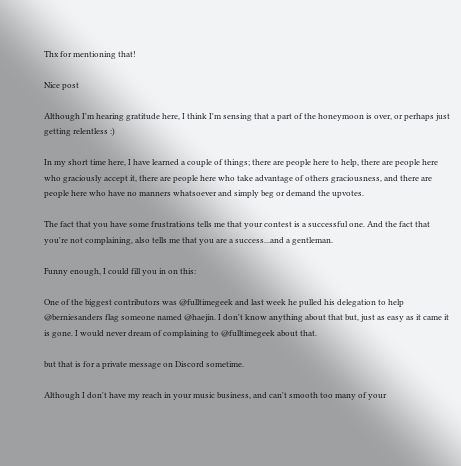Thx for mentioning that!

Nice post

Although I'm hearing gratitude here, I think I'm sensing that a part of the honeymoon is over, or perhaps just getting relentless :)

In my short time here, I have learned a couple of things; there are people here to help, there are people here who graciously accept it, there are people here who take advantage of others graciousness, and there are people here who have no manners whatsoever and simply beg or demand the upvotes.

The fact that you have some frustrations tells me that your contest is a successful one. And the fact that you're not complaining, also tells me that you are a success...and a gentleman.

Funny enough, I could fill you in on this:

One of the biggest contributors was @fulltimegeek and last week he pulled his delegation to help @berniesanders flag someone named @haejin. I don't know anything about that but, just as easy as it came it is gone. I would never dream of complaining to @fulltimegeek about that.

but that is for a private message on Discord sometime.

Although I don't have my reach in your music business, and can't smooth too many of your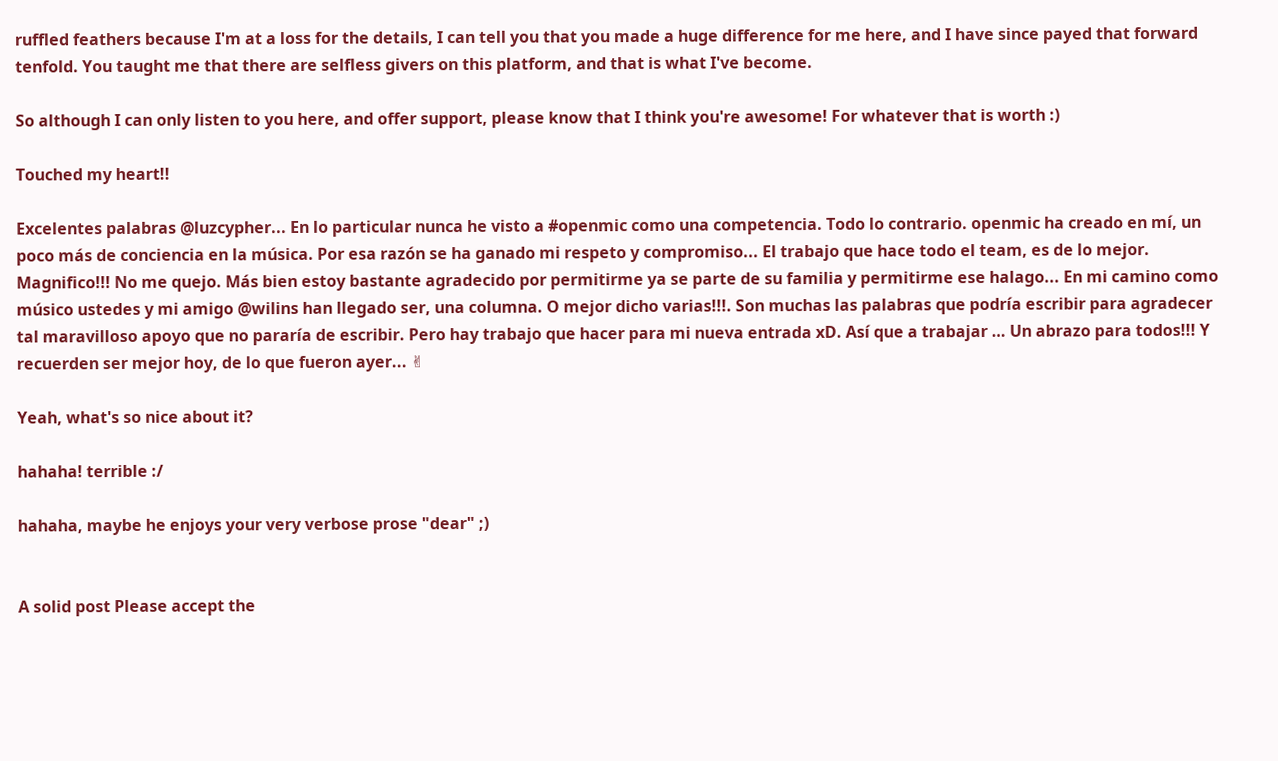ruffled feathers because I'm at a loss for the details, I can tell you that you made a huge difference for me here, and I have since payed that forward tenfold. You taught me that there are selfless givers on this platform, and that is what I've become.

So although I can only listen to you here, and offer support, please know that I think you're awesome! For whatever that is worth :)

Touched my heart!!

Excelentes palabras @luzcypher... En lo particular nunca he visto a #openmic como una competencia. Todo lo contrario. openmic ha creado en mí, un poco más de conciencia en la música. Por esa razón se ha ganado mi respeto y compromiso... El trabajo que hace todo el team, es de lo mejor. Magnifico!!! No me quejo. Más bien estoy bastante agradecido por permitirme ya se parte de su familia y permitirme ese halago... En mi camino como músico ustedes y mi amigo @wilins han llegado ser, una columna. O mejor dicho varias!!!. Son muchas las palabras que podría escribir para agradecer tal maravilloso apoyo que no pararía de escribir. Pero hay trabajo que hacer para mi nueva entrada xD. Así que a trabajar … Un abrazo para todos!!! Y recuerden ser mejor hoy, de lo que fueron ayer... ✌

Yeah, what's so nice about it?

hahaha! terrible :/

hahaha, maybe he enjoys your very verbose prose "dear" ;)


A solid post Please accept the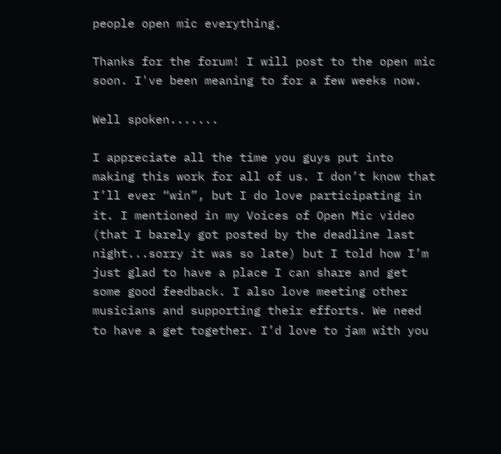people open mic everything.

Thanks for the forum! I will post to the open mic soon. I've been meaning to for a few weeks now.

Well spoken.......

I appreciate all the time you guys put into making this work for all of us. I don’t know that I’ll ever “win”, but I do love participating in it. I mentioned in my Voices of Open Mic video (that I barely got posted by the deadline last night...sorry it was so late) but I told how I’m just glad to have a place I can share and get some good feedback. I also love meeting other musicians and supporting their efforts. We need to have a get together. I’d love to jam with you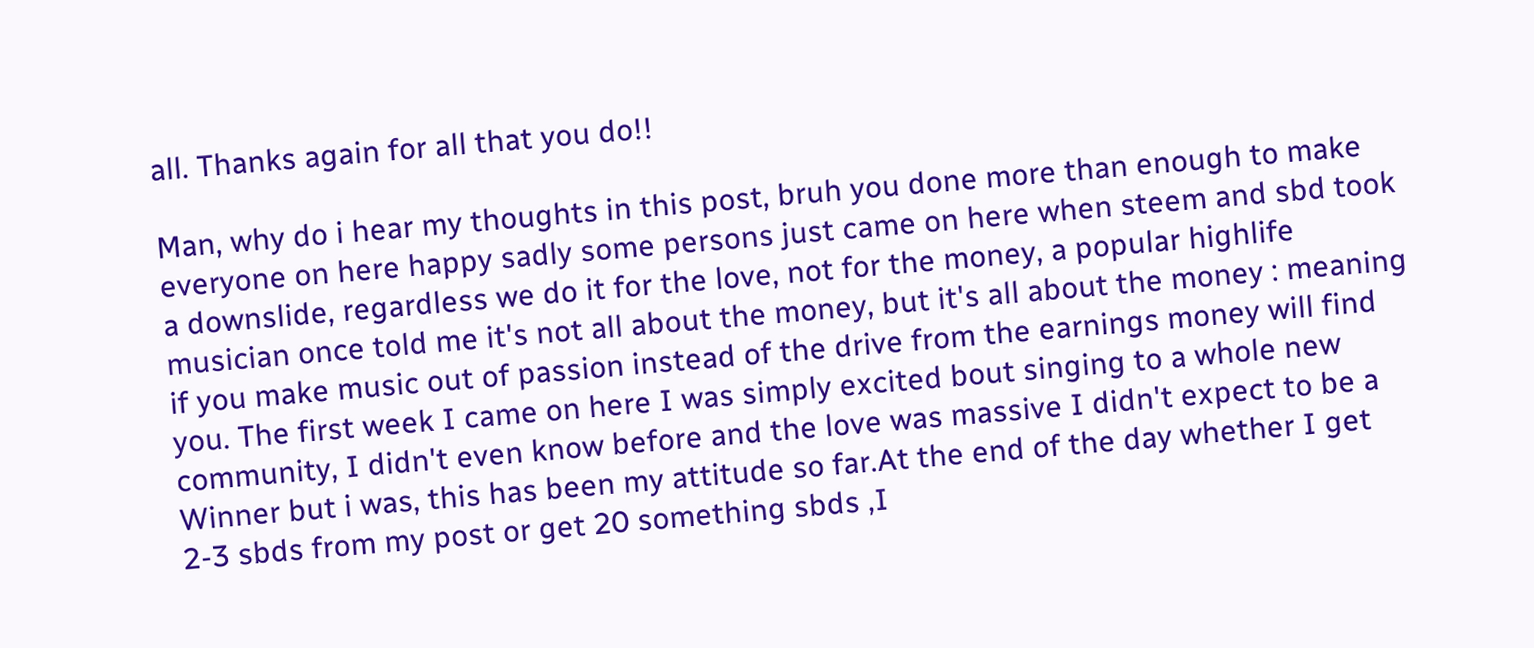all. Thanks again for all that you do!!

Man, why do i hear my thoughts in this post, bruh you done more than enough to make everyone on here happy sadly some persons just came on here when steem and sbd took a downslide, regardless we do it for the love, not for the money, a popular highlife musician once told me it's not all about the money, but it's all about the money : meaning if you make music out of passion instead of the drive from the earnings money will find you. The first week I came on here I was simply excited bout singing to a whole new community, I didn't even know before and the love was massive I didn't expect to be a Winner but i was, this has been my attitude so far.At the end of the day whether I get 2-3 sbds from my post or get 20 something sbds ,I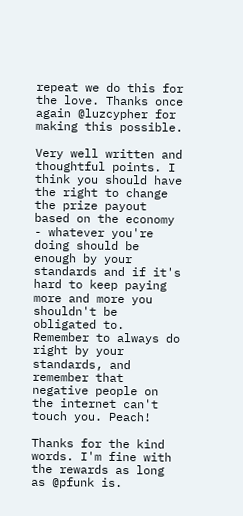repeat we do this for the love. Thanks once again @luzcypher for making this possible.

Very well written and thoughtful points. I think you should have the right to change the prize payout based on the economy - whatever you're doing should be enough by your standards and if it's hard to keep paying more and more you shouldn't be obligated to. Remember to always do right by your standards, and remember that negative people on the internet can't touch you. Peach!

Thanks for the kind words. I'm fine with the rewards as long as @pfunk is.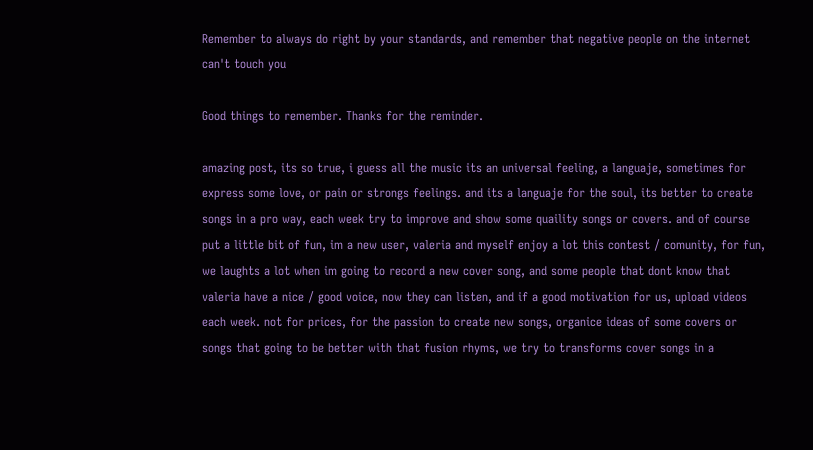Remember to always do right by your standards, and remember that negative people on the internet can't touch you

Good things to remember. Thanks for the reminder.

amazing post, its so true, i guess all the music its an universal feeling, a languaje, sometimes for express some love, or pain or strongs feelings. and its a languaje for the soul, its better to create songs in a pro way, each week try to improve and show some quaility songs or covers. and of course put a little bit of fun, im a new user, valeria and myself enjoy a lot this contest / comunity, for fun, we laughts a lot when im going to record a new cover song, and some people that dont know that valeria have a nice / good voice, now they can listen, and if a good motivation for us, upload videos each week. not for prices, for the passion to create new songs, organice ideas of some covers or songs that going to be better with that fusion rhyms, we try to transforms cover songs in a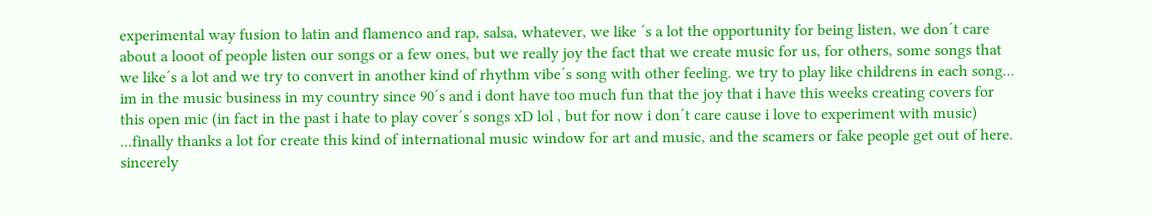experimental way fusion to latin and flamenco and rap, salsa, whatever, we like ´s a lot the opportunity for being listen, we don´t care about a looot of people listen our songs or a few ones, but we really joy the fact that we create music for us, for others, some songs that we like´s a lot and we try to convert in another kind of rhythm vibe´s song with other feeling. we try to play like childrens in each song... im in the music business in my country since 90´s and i dont have too much fun that the joy that i have this weeks creating covers for this open mic (in fact in the past i hate to play cover´s songs xD lol , but for now i don´t care cause i love to experiment with music) ...finally thanks a lot for create this kind of international music window for art and music, and the scamers or fake people get out of here. sincerely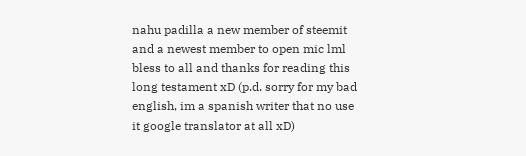nahu padilla a new member of steemit and a newest member to open mic lml bless to all and thanks for reading this long testament xD (p.d. sorry for my bad english, im a spanish writer that no use it google translator at all xD)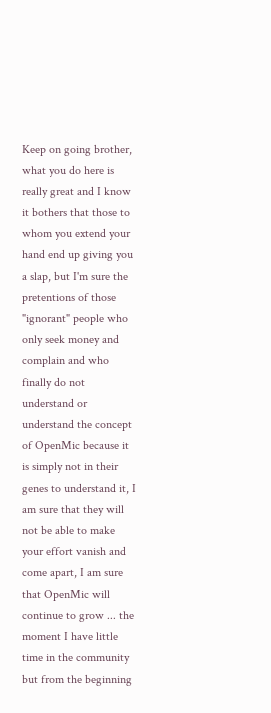Keep on going brother, what you do here is really great and I know it bothers that those to whom you extend your hand end up giving you a slap, but I'm sure the pretentions of those "ignorant" people who only seek money and complain and who finally do not understand or understand the concept of OpenMic because it is simply not in their genes to understand it, I am sure that they will not be able to make your effort vanish and come apart, I am sure that OpenMic will continue to grow ... the moment I have little time in the community but from the beginning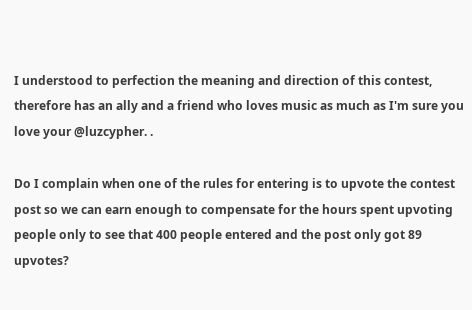I understood to perfection the meaning and direction of this contest, therefore has an ally and a friend who loves music as much as I'm sure you love your @luzcypher. .

Do I complain when one of the rules for entering is to upvote the contest post so we can earn enough to compensate for the hours spent upvoting people only to see that 400 people entered and the post only got 89 upvotes?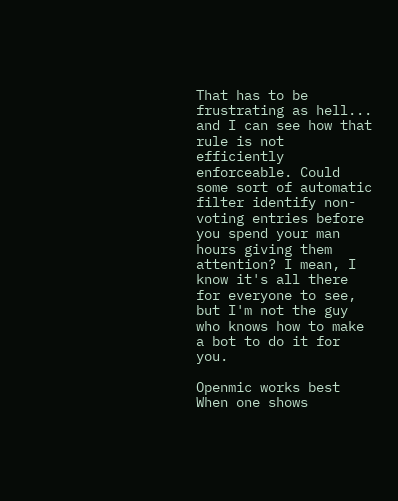That has to be frustrating as hell... and I can see how that rule is not efficiently enforceable. Could some sort of automatic filter identify non-voting entries before you spend your man hours giving them attention? I mean, I know it's all there for everyone to see, but I'm not the guy who knows how to make a bot to do it for you.

Openmic works best
When one shows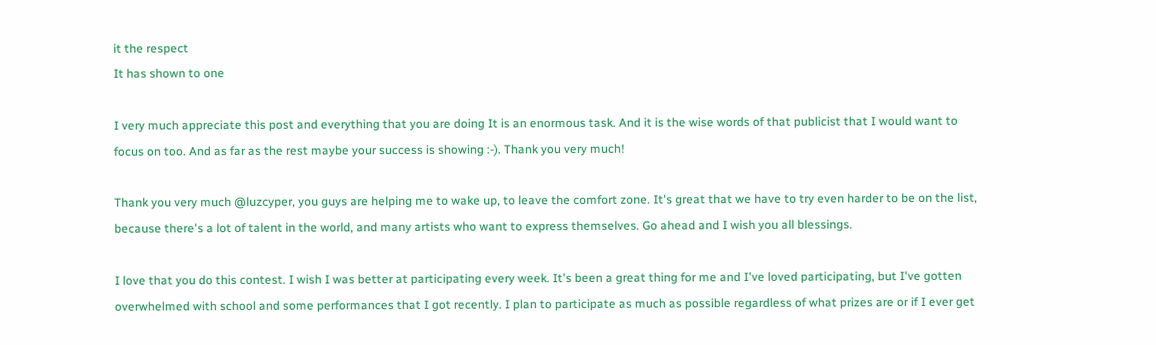it the respect
It has shown to one

I very much appreciate this post and everything that you are doing It is an enormous task. And it is the wise words of that publicist that I would want to focus on too. And as far as the rest maybe your success is showing :-). Thank you very much!

Thank you very much @luzcyper, you guys are helping me to wake up, to leave the comfort zone. It's great that we have to try even harder to be on the list, because there's a lot of talent in the world, and many artists who want to express themselves. Go ahead and I wish you all blessings.

I love that you do this contest. I wish I was better at participating every week. It's been a great thing for me and I've loved participating, but I've gotten overwhelmed with school and some performances that I got recently. I plan to participate as much as possible regardless of what prizes are or if I ever get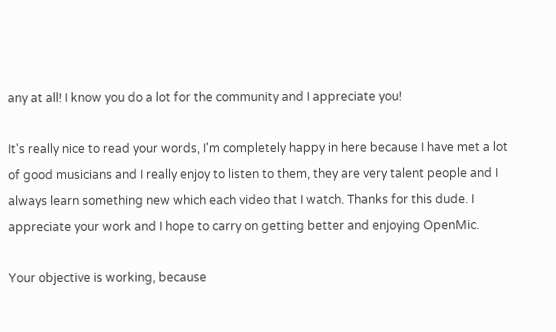any at all! I know you do a lot for the community and I appreciate you!

It's really nice to read your words, I'm completely happy in here because I have met a lot of good musicians and I really enjoy to listen to them, they are very talent people and I always learn something new which each video that I watch. Thanks for this dude. I appreciate your work and I hope to carry on getting better and enjoying OpenMic.

Your objective is working, because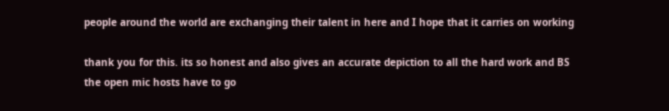people around the world are exchanging their talent in here and I hope that it carries on working

thank you for this. its so honest and also gives an accurate depiction to all the hard work and BS the open mic hosts have to go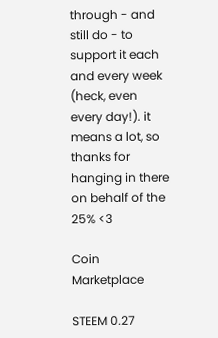through - and still do - to support it each and every week (heck, even every day!). it means a lot, so thanks for hanging in there on behalf of the 25% <3

Coin Marketplace

STEEM 0.27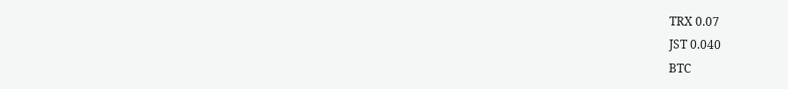TRX 0.07
JST 0.040
BTC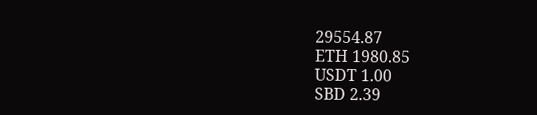29554.87
ETH 1980.85
USDT 1.00
SBD 2.39